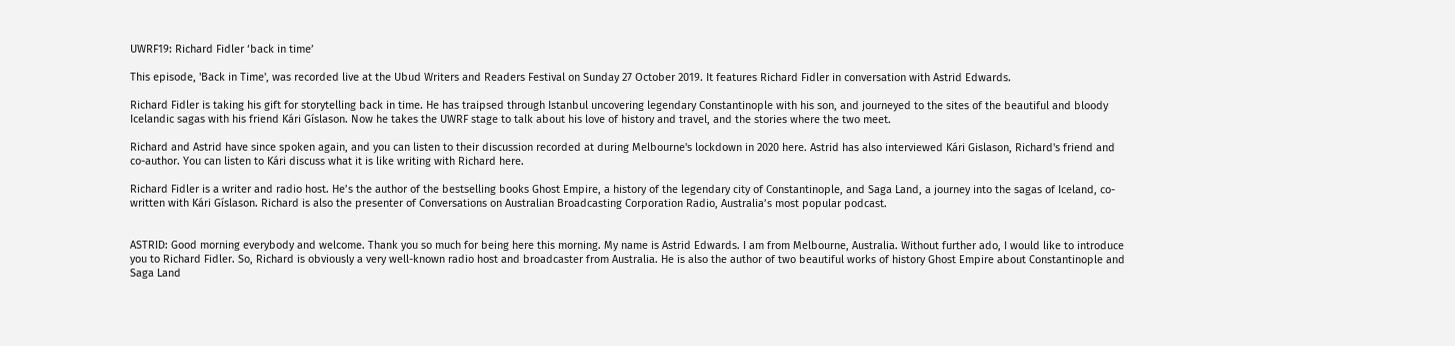UWRF19: Richard Fidler ‘back in time’

This episode, 'Back in Time', was recorded live at the Ubud Writers and Readers Festival on Sunday 27 October 2019. It features Richard Fidler in conversation with Astrid Edwards.

Richard Fidler is taking his gift for storytelling back in time. He has traipsed through Istanbul uncovering legendary Constantinople with his son, and journeyed to the sites of the beautiful and bloody Icelandic sagas with his friend Kári Gíslason. Now he takes the UWRF stage to talk about his love of history and travel, and the stories where the two meet.

Richard and Astrid have since spoken again, and you can listen to their discussion recorded at during Melbourne's lockdown in 2020 here. Astrid has also interviewed Kári Gislason, Richard's friend and co-author. You can listen to Kári discuss what it is like writing with Richard here.

Richard Fidler is a writer and radio host. He’s the author of the bestselling books Ghost Empire, a history of the legendary city of Constantinople, and Saga Land, a journey into the sagas of Iceland, co-written with Kári Gíslason. Richard is also the presenter of Conversations on Australian Broadcasting Corporation Radio, Australia’s most popular podcast.


ASTRID: Good morning everybody and welcome. Thank you so much for being here this morning. My name is Astrid Edwards. I am from Melbourne, Australia. Without further ado, I would like to introduce you to Richard Fidler. So, Richard is obviously a very well-known radio host and broadcaster from Australia. He is also the author of two beautiful works of history Ghost Empire about Constantinople and Saga Land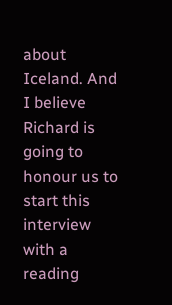about Iceland. And I believe Richard is going to honour us to start this interview with a reading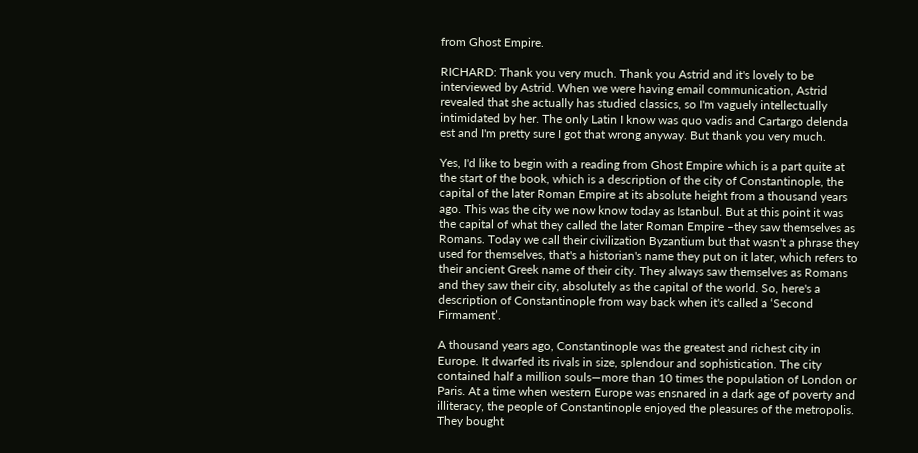from Ghost Empire.

RICHARD: Thank you very much. Thank you Astrid and it's lovely to be interviewed by Astrid. When we were having email communication, Astrid revealed that she actually has studied classics, so I'm vaguely intellectually intimidated by her. The only Latin I know was quo vadis and Cartargo delenda est and I'm pretty sure I got that wrong anyway. But thank you very much.

Yes, I'd like to begin with a reading from Ghost Empire which is a part quite at the start of the book, which is a description of the city of Constantinople, the capital of the later Roman Empire at its absolute height from a thousand years ago. This was the city we now know today as Istanbul. But at this point it was the capital of what they called the later Roman Empire –they saw themselves as Romans. Today we call their civilization Byzantium but that wasn't a phrase they used for themselves, that's a historian's name they put on it later, which refers to their ancient Greek name of their city. They always saw themselves as Romans and they saw their city, absolutely as the capital of the world. So, here's a description of Constantinople from way back when it's called a ‘Second Firmament’.

A thousand years ago, Constantinople was the greatest and richest city in Europe. It dwarfed its rivals in size, splendour and sophistication. The city contained half a million souls—more than 10 times the population of London or Paris. At a time when western Europe was ensnared in a dark age of poverty and illiteracy, the people of Constantinople enjoyed the pleasures of the metropolis. They bought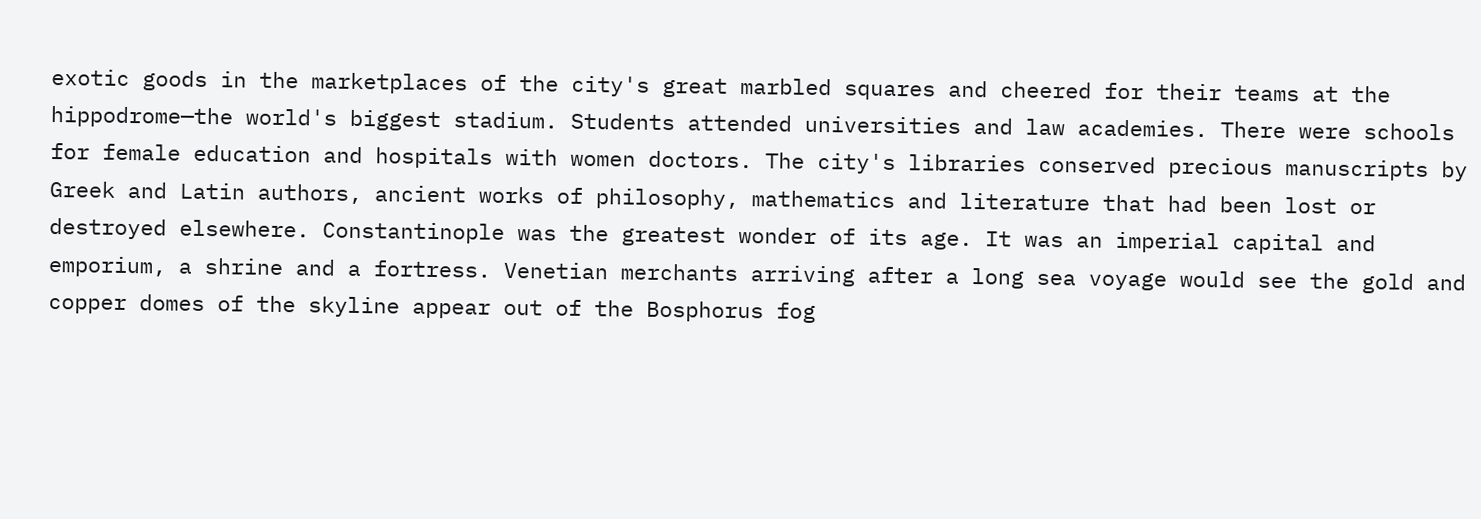exotic goods in the marketplaces of the city's great marbled squares and cheered for their teams at the hippodrome—the world's biggest stadium. Students attended universities and law academies. There were schools for female education and hospitals with women doctors. The city's libraries conserved precious manuscripts by Greek and Latin authors, ancient works of philosophy, mathematics and literature that had been lost or destroyed elsewhere. Constantinople was the greatest wonder of its age. It was an imperial capital and emporium, a shrine and a fortress. Venetian merchants arriving after a long sea voyage would see the gold and copper domes of the skyline appear out of the Bosphorus fog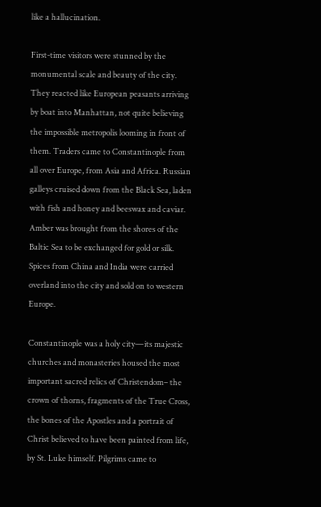like a hallucination.

First-time visitors were stunned by the monumental scale and beauty of the city. They reacted like European peasants arriving by boat into Manhattan, not quite believing the impossible metropolis looming in front of them. Traders came to Constantinople from all over Europe, from Asia and Africa. Russian galleys cruised down from the Black Sea, laden with fish and honey and beeswax and caviar. Amber was brought from the shores of the Baltic Sea to be exchanged for gold or silk. Spices from China and India were carried overland into the city and sold on to western Europe.

Constantinople was a holy city—its majestic churches and monasteries housed the most important sacred relics of Christendom– the crown of thorns, fragments of the True Cross, the bones of the Apostles and a portrait of Christ believed to have been painted from life, by St. Luke himself. Pilgrims came to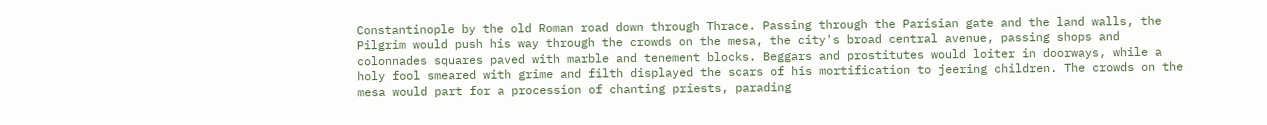Constantinople by the old Roman road down through Thrace. Passing through the Parisian gate and the land walls, the Pilgrim would push his way through the crowds on the mesa, the city's broad central avenue, passing shops and colonnades squares paved with marble and tenement blocks. Beggars and prostitutes would loiter in doorways, while a holy fool smeared with grime and filth displayed the scars of his mortification to jeering children. The crowds on the mesa would part for a procession of chanting priests, parading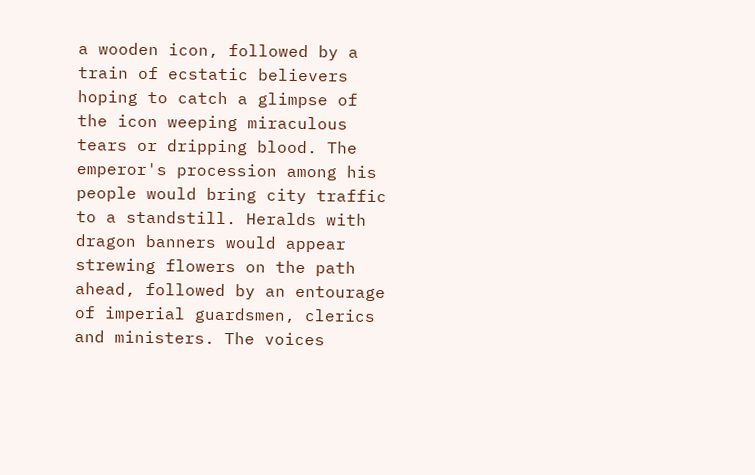a wooden icon, followed by a train of ecstatic believers hoping to catch a glimpse of the icon weeping miraculous tears or dripping blood. The emperor's procession among his people would bring city traffic to a standstill. Heralds with dragon banners would appear strewing flowers on the path ahead, followed by an entourage of imperial guardsmen, clerics and ministers. The voices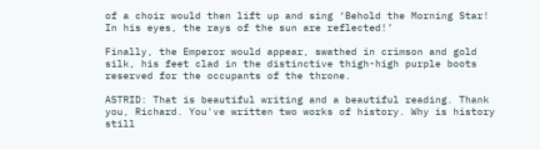of a choir would then lift up and sing ‘Behold the Morning Star! In his eyes, the rays of the sun are reflected!’

Finally, the Emperor would appear, swathed in crimson and gold silk, his feet clad in the distinctive thigh-high purple boots reserved for the occupants of the throne.

ASTRID: That is beautiful writing and a beautiful reading. Thank you, Richard. You've written two works of history. Why is history still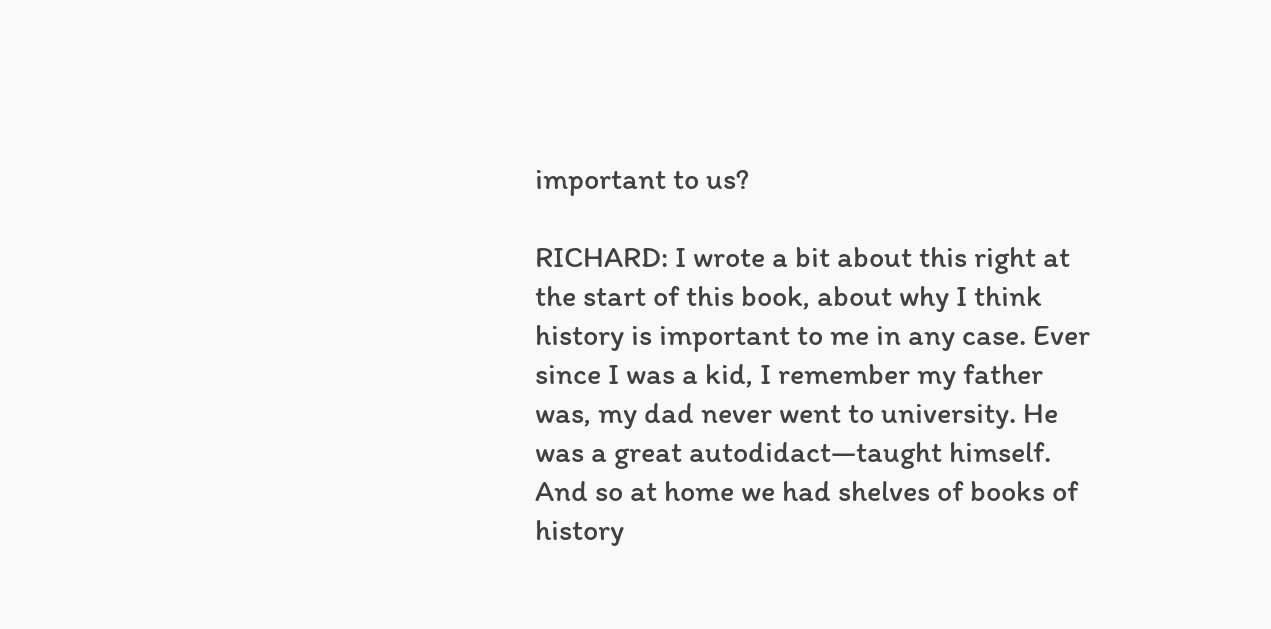important to us?

RICHARD: I wrote a bit about this right at the start of this book, about why I think history is important to me in any case. Ever since I was a kid, I remember my father was, my dad never went to university. He was a great autodidact—taught himself. And so at home we had shelves of books of history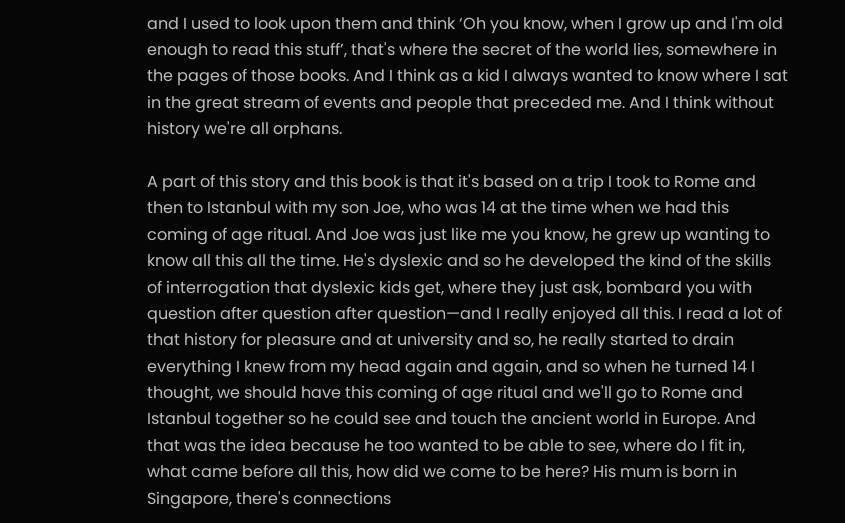and I used to look upon them and think ‘Oh you know, when I grow up and I'm old enough to read this stuff’, that's where the secret of the world lies, somewhere in the pages of those books. And I think as a kid I always wanted to know where I sat in the great stream of events and people that preceded me. And I think without history we're all orphans.

A part of this story and this book is that it's based on a trip I took to Rome and then to Istanbul with my son Joe, who was 14 at the time when we had this coming of age ritual. And Joe was just like me you know, he grew up wanting to know all this all the time. He's dyslexic and so he developed the kind of the skills of interrogation that dyslexic kids get, where they just ask, bombard you with question after question after question—and I really enjoyed all this. I read a lot of that history for pleasure and at university and so, he really started to drain everything I knew from my head again and again, and so when he turned 14 I thought, we should have this coming of age ritual and we'll go to Rome and Istanbul together so he could see and touch the ancient world in Europe. And that was the idea because he too wanted to be able to see, where do I fit in, what came before all this, how did we come to be here? His mum is born in Singapore, there's connections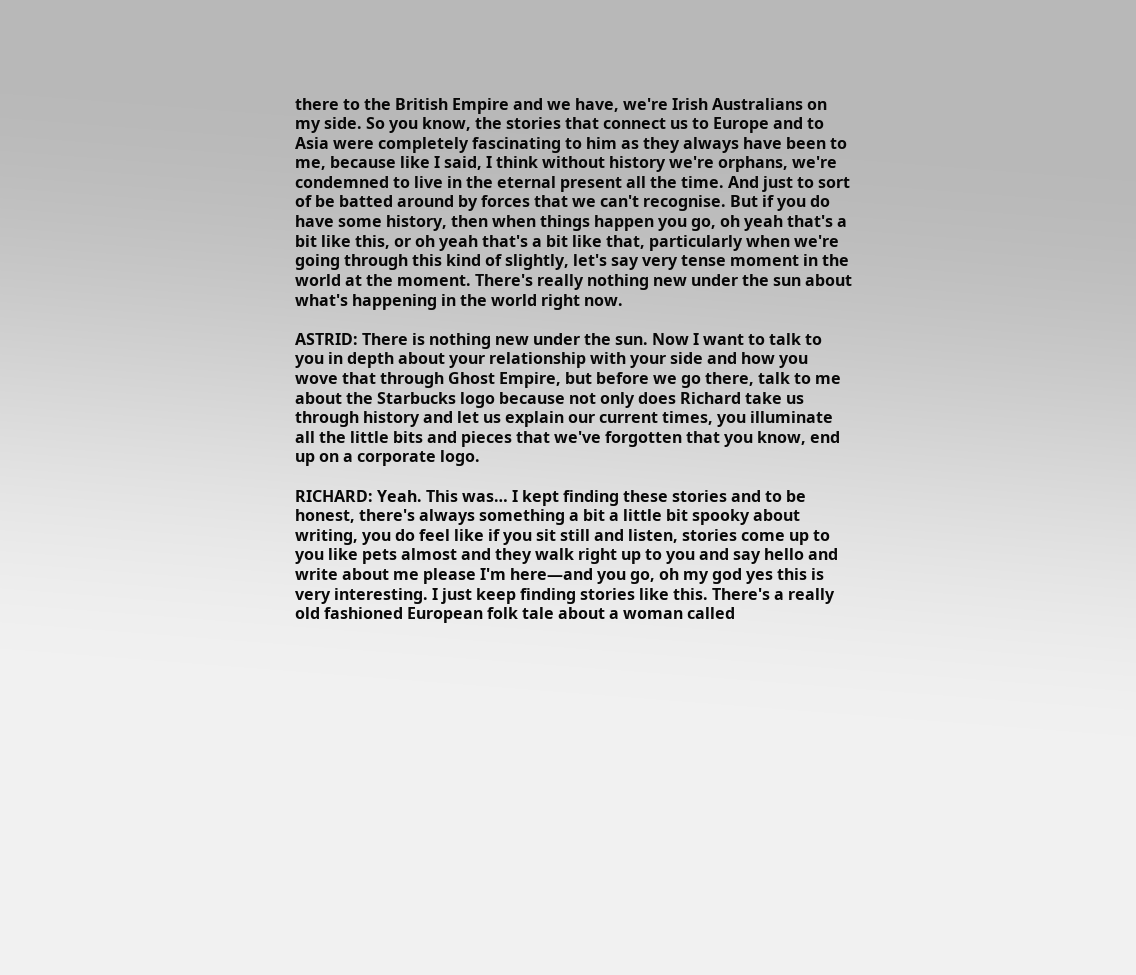there to the British Empire and we have, we're Irish Australians on my side. So you know, the stories that connect us to Europe and to Asia were completely fascinating to him as they always have been to me, because like I said, I think without history we're orphans, we're condemned to live in the eternal present all the time. And just to sort of be batted around by forces that we can't recognise. But if you do have some history, then when things happen you go, oh yeah that's a bit like this, or oh yeah that's a bit like that, particularly when we're going through this kind of slightly, let's say very tense moment in the world at the moment. There's really nothing new under the sun about what's happening in the world right now.

ASTRID: There is nothing new under the sun. Now I want to talk to you in depth about your relationship with your side and how you wove that through Ghost Empire, but before we go there, talk to me about the Starbucks logo because not only does Richard take us through history and let us explain our current times, you illuminate all the little bits and pieces that we've forgotten that you know, end up on a corporate logo.

RICHARD: Yeah. This was… I kept finding these stories and to be honest, there's always something a bit a little bit spooky about writing, you do feel like if you sit still and listen, stories come up to you like pets almost and they walk right up to you and say hello and write about me please I'm here—and you go, oh my god yes this is very interesting. I just keep finding stories like this. There's a really old fashioned European folk tale about a woman called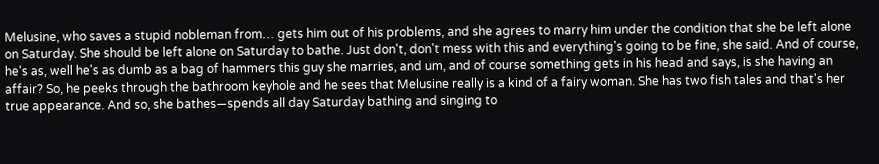Melusine, who saves a stupid nobleman from… gets him out of his problems, and she agrees to marry him under the condition that she be left alone on Saturday. She should be left alone on Saturday to bathe. Just don't, don't mess with this and everything's going to be fine, she said. And of course, he's as, well he's as dumb as a bag of hammers this guy she marries, and um, and of course something gets in his head and says, is she having an affair? So, he peeks through the bathroom keyhole and he sees that Melusine really is a kind of a fairy woman. She has two fish tales and that's her true appearance. And so, she bathes—spends all day Saturday bathing and singing to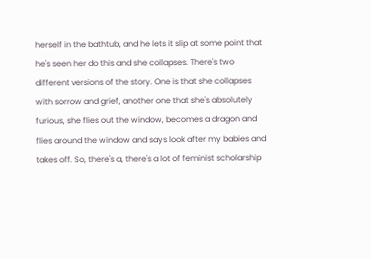herself in the bathtub, and he lets it slip at some point that he's seen her do this and she collapses. There's two different versions of the story. One is that she collapses with sorrow and grief, another one that she's absolutely furious, she flies out the window, becomes a dragon and flies around the window and says look after my babies and takes off. So, there's a, there's a lot of feminist scholarship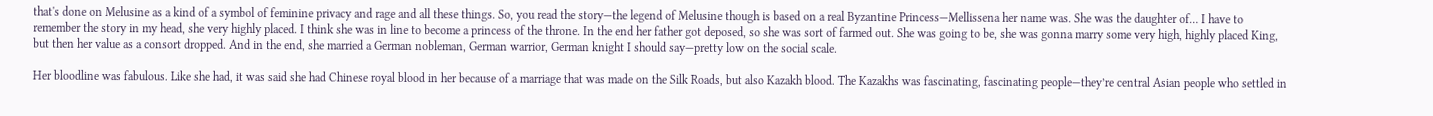that's done on Melusine as a kind of a symbol of feminine privacy and rage and all these things. So, you read the story—the legend of Melusine though is based on a real Byzantine Princess—Mellissena her name was. She was the daughter of… I have to remember the story in my head, she very highly placed. I think she was in line to become a princess of the throne. In the end her father got deposed, so she was sort of farmed out. She was going to be, she was gonna marry some very high, highly placed King, but then her value as a consort dropped. And in the end, she married a German nobleman, German warrior, German knight I should say—pretty low on the social scale.

Her bloodline was fabulous. Like she had, it was said she had Chinese royal blood in her because of a marriage that was made on the Silk Roads, but also Kazakh blood. The Kazakhs was fascinating, fascinating people—they’re central Asian people who settled in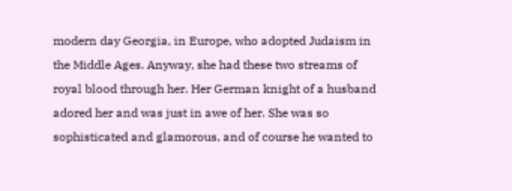modern day Georgia, in Europe, who adopted Judaism in the Middle Ages. Anyway, she had these two streams of royal blood through her. Her German knight of a husband adored her and was just in awe of her. She was so sophisticated and glamorous, and of course he wanted to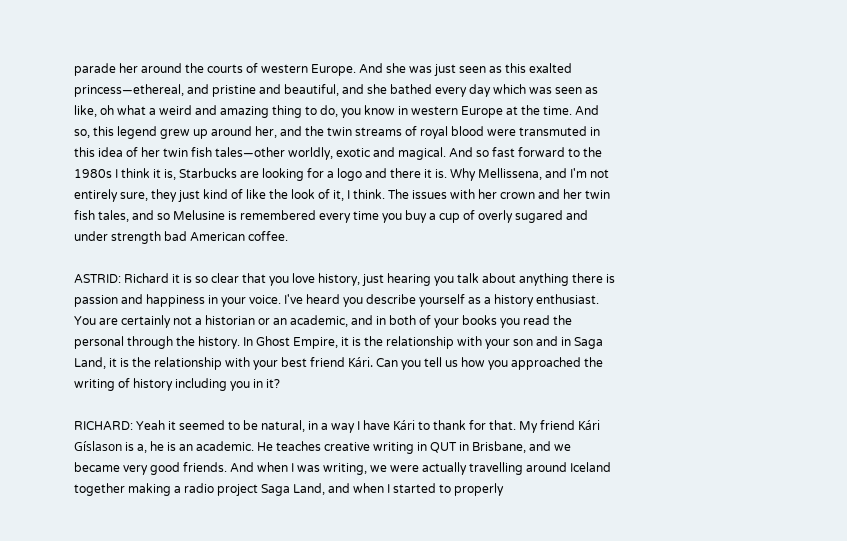parade her around the courts of western Europe. And she was just seen as this exalted princess—ethereal, and pristine and beautiful, and she bathed every day which was seen as like, oh what a weird and amazing thing to do, you know in western Europe at the time. And so, this legend grew up around her, and the twin streams of royal blood were transmuted in this idea of her twin fish tales—other worldly, exotic and magical. And so fast forward to the 1980s I think it is, Starbucks are looking for a logo and there it is. Why Mellissena, and I'm not entirely sure, they just kind of like the look of it, I think. The issues with her crown and her twin fish tales, and so Melusine is remembered every time you buy a cup of overly sugared and under strength bad American coffee.

ASTRID: Richard it is so clear that you love history, just hearing you talk about anything there is passion and happiness in your voice. I've heard you describe yourself as a history enthusiast. You are certainly not a historian or an academic, and in both of your books you read the personal through the history. In Ghost Empire, it is the relationship with your son and in Saga Land, it is the relationship with your best friend Kári. Can you tell us how you approached the writing of history including you in it?

RICHARD: Yeah it seemed to be natural, in a way I have Kári to thank for that. My friend Kári Gíslason is a, he is an academic. He teaches creative writing in QUT in Brisbane, and we became very good friends. And when I was writing, we were actually travelling around Iceland together making a radio project Saga Land, and when I started to properly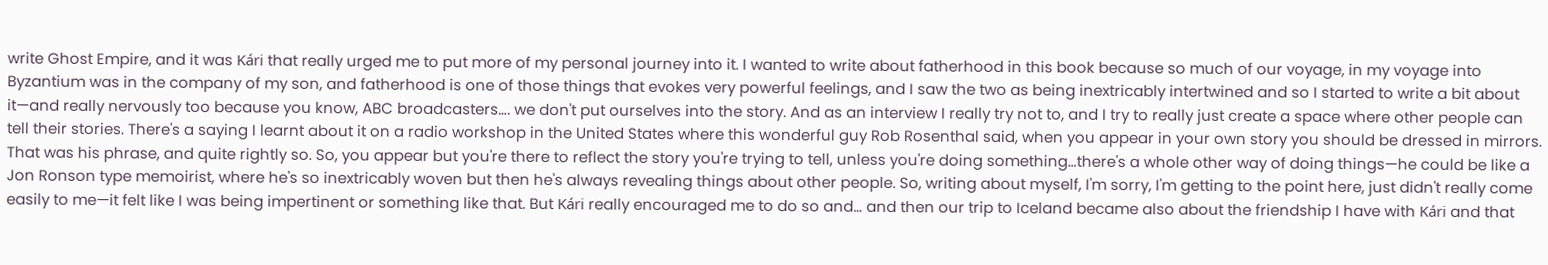write Ghost Empire, and it was Kári that really urged me to put more of my personal journey into it. I wanted to write about fatherhood in this book because so much of our voyage, in my voyage into Byzantium was in the company of my son, and fatherhood is one of those things that evokes very powerful feelings, and I saw the two as being inextricably intertwined and so I started to write a bit about it—and really nervously too because you know, ABC broadcasters…. we don't put ourselves into the story. And as an interview I really try not to, and I try to really just create a space where other people can tell their stories. There's a saying I learnt about it on a radio workshop in the United States where this wonderful guy Rob Rosenthal said, when you appear in your own story you should be dressed in mirrors. That was his phrase, and quite rightly so. So, you appear but you're there to reflect the story you're trying to tell, unless you're doing something…there's a whole other way of doing things—he could be like a Jon Ronson type memoirist, where he's so inextricably woven but then he's always revealing things about other people. So, writing about myself, I'm sorry, I'm getting to the point here, just didn't really come easily to me—it felt like I was being impertinent or something like that. But Kári really encouraged me to do so and… and then our trip to Iceland became also about the friendship I have with Kári and that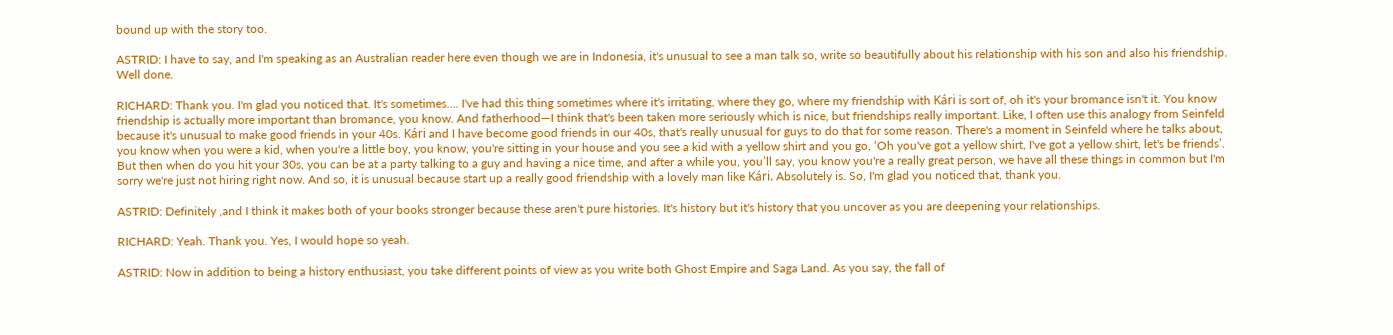bound up with the story too.

ASTRID: I have to say, and I'm speaking as an Australian reader here even though we are in Indonesia, it's unusual to see a man talk so, write so beautifully about his relationship with his son and also his friendship. Well done.

RICHARD: Thank you. I'm glad you noticed that. It's sometimes…. I've had this thing sometimes where it's irritating, where they go, where my friendship with Kári is sort of, oh it's your bromance isn't it. You know friendship is actually more important than bromance, you know. And fatherhood—I think that's been taken more seriously which is nice, but friendships really important. Like, I often use this analogy from Seinfeld because it's unusual to make good friends in your 40s. Kári and I have become good friends in our 40s, that's really unusual for guys to do that for some reason. There's a moment in Seinfeld where he talks about, you know when you were a kid, when you're a little boy, you know, you're sitting in your house and you see a kid with a yellow shirt and you go, ‘Oh you've got a yellow shirt, I've got a yellow shirt, let's be friends’. But then when do you hit your 30s, you can be at a party talking to a guy and having a nice time, and after a while you, you’ll say, you know you're a really great person, we have all these things in common but I'm sorry we're just not hiring right now. And so, it is unusual because start up a really good friendship with a lovely man like Kári. Absolutely is. So, I'm glad you noticed that, thank you.

ASTRID: Definitely ,and I think it makes both of your books stronger because these aren't pure histories. It's history but it's history that you uncover as you are deepening your relationships.

RICHARD: Yeah. Thank you. Yes, I would hope so yeah.

ASTRID: Now in addition to being a history enthusiast, you take different points of view as you write both Ghost Empire and Saga Land. As you say, the fall of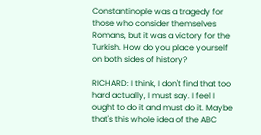Constantinople was a tragedy for those who consider themselves Romans, but it was a victory for the Turkish. How do you place yourself on both sides of history?

RICHARD: I think, I don't find that too hard actually, I must say. I feel I ought to do it and must do it. Maybe that's this whole idea of the ABC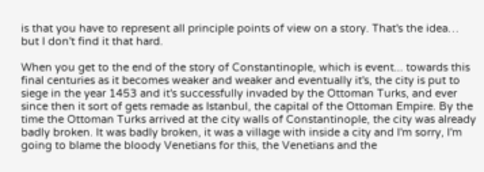is that you have to represent all principle points of view on a story. That's the idea… but I don't find it that hard.

When you get to the end of the story of Constantinople, which is event... towards this final centuries as it becomes weaker and weaker and eventually it's, the city is put to siege in the year 1453 and it's successfully invaded by the Ottoman Turks, and ever since then it sort of gets remade as Istanbul, the capital of the Ottoman Empire. By the time the Ottoman Turks arrived at the city walls of Constantinople, the city was already badly broken. It was badly broken, it was a village with inside a city and I'm sorry, I'm going to blame the bloody Venetians for this, the Venetians and the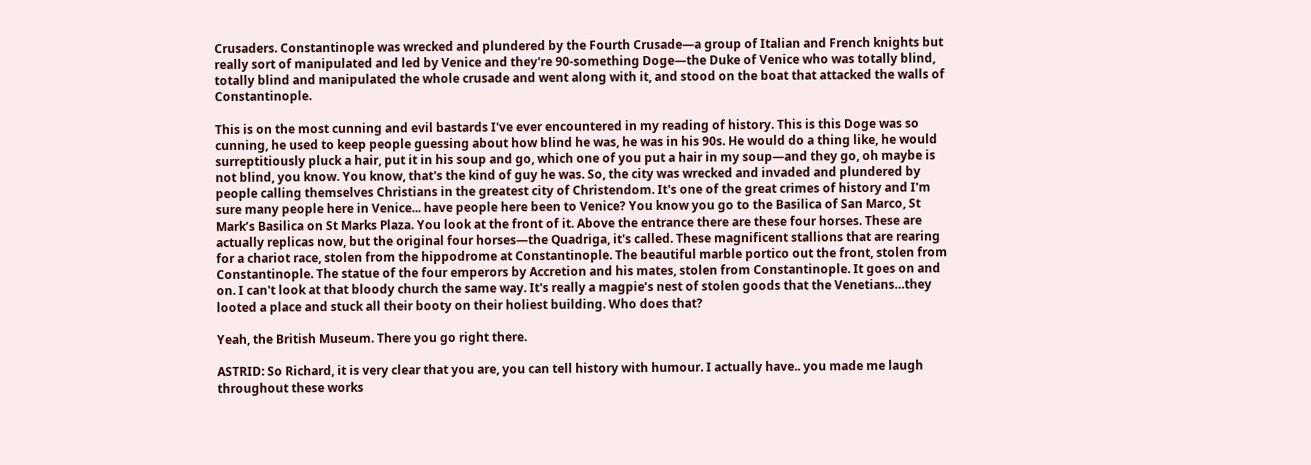Crusaders. Constantinople was wrecked and plundered by the Fourth Crusade—a group of Italian and French knights but really sort of manipulated and led by Venice and they're 90-something Doge—the Duke of Venice who was totally blind, totally blind and manipulated the whole crusade and went along with it, and stood on the boat that attacked the walls of Constantinople.

This is on the most cunning and evil bastards I've ever encountered in my reading of history. This is this Doge was so cunning, he used to keep people guessing about how blind he was, he was in his 90s. He would do a thing like, he would surreptitiously pluck a hair, put it in his soup and go, which one of you put a hair in my soup—and they go, oh maybe is not blind, you know. You know, that's the kind of guy he was. So, the city was wrecked and invaded and plundered by people calling themselves Christians in the greatest city of Christendom. It's one of the great crimes of history and I'm sure many people here in Venice... have people here been to Venice? You know you go to the Basilica of San Marco, St Mark’s Basilica on St Marks Plaza. You look at the front of it. Above the entrance there are these four horses. These are actually replicas now, but the original four horses—the Quadriga, it's called. These magnificent stallions that are rearing for a chariot race, stolen from the hippodrome at Constantinople. The beautiful marble portico out the front, stolen from Constantinople. The statue of the four emperors by Accretion and his mates, stolen from Constantinople. It goes on and on. I can't look at that bloody church the same way. It's really a magpie’s nest of stolen goods that the Venetians…they looted a place and stuck all their booty on their holiest building. Who does that?

Yeah, the British Museum. There you go right there.

ASTRID: So Richard, it is very clear that you are, you can tell history with humour. I actually have.. you made me laugh throughout these works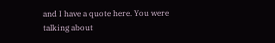and I have a quote here. You were talking about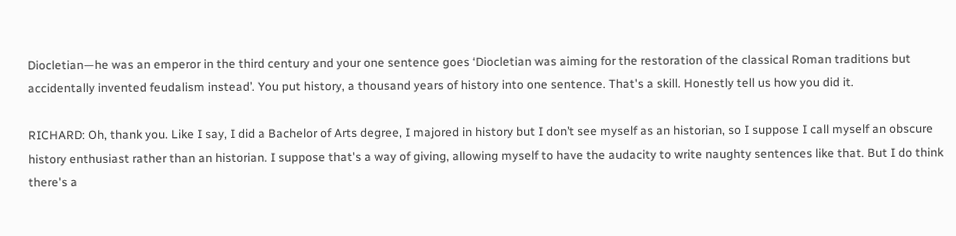Diocletian—he was an emperor in the third century and your one sentence goes ‘Diocletian was aiming for the restoration of the classical Roman traditions but accidentally invented feudalism instead’. You put history, a thousand years of history into one sentence. That's a skill. Honestly tell us how you did it.

RICHARD: Oh, thank you. Like I say, I did a Bachelor of Arts degree, I majored in history but I don’t see myself as an historian, so I suppose I call myself an obscure history enthusiast rather than an historian. I suppose that's a way of giving, allowing myself to have the audacity to write naughty sentences like that. But I do think there's a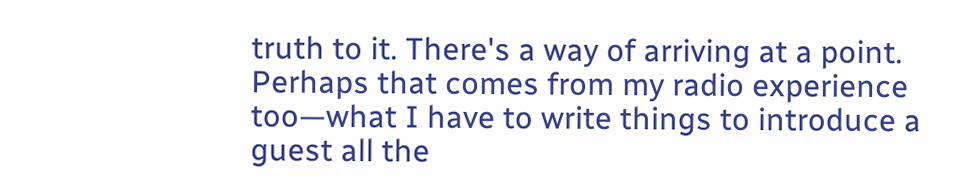truth to it. There's a way of arriving at a point. Perhaps that comes from my radio experience too—what I have to write things to introduce a guest all the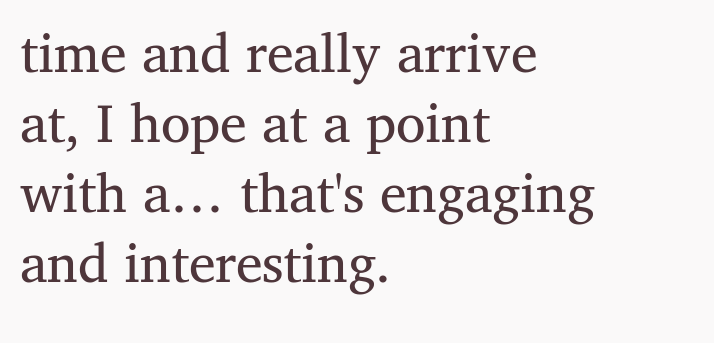time and really arrive at, I hope at a point with a… that's engaging and interesting.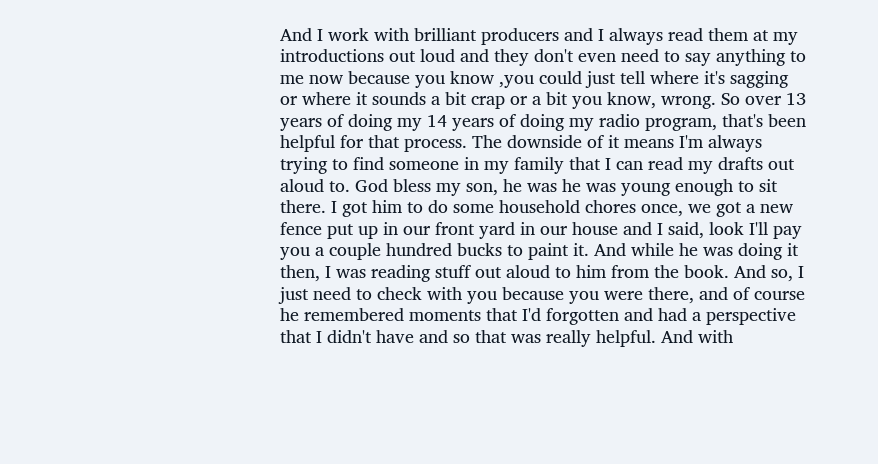And I work with brilliant producers and I always read them at my introductions out loud and they don't even need to say anything to me now because you know ,you could just tell where it's sagging or where it sounds a bit crap or a bit you know, wrong. So over 13 years of doing my 14 years of doing my radio program, that's been helpful for that process. The downside of it means I'm always trying to find someone in my family that I can read my drafts out aloud to. God bless my son, he was he was young enough to sit there. I got him to do some household chores once, we got a new fence put up in our front yard in our house and I said, look I'll pay you a couple hundred bucks to paint it. And while he was doing it then, I was reading stuff out aloud to him from the book. And so, I just need to check with you because you were there, and of course he remembered moments that I'd forgotten and had a perspective that I didn't have and so that was really helpful. And with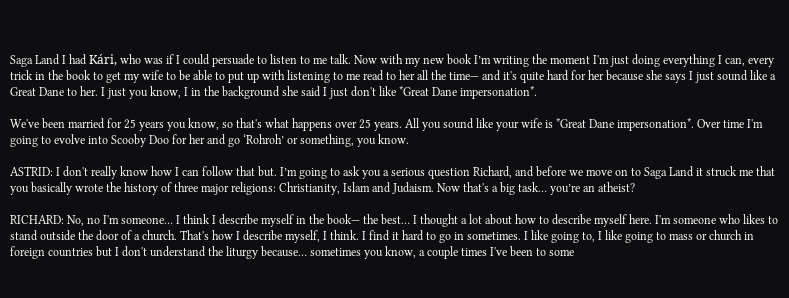Saga Land I had Kári, who was if I could persuade to listen to me talk. Now with my new book I’m writing the moment I'm just doing everything I can, every trick in the book to get my wife to be able to put up with listening to me read to her all the time— and it's quite hard for her because she says I just sound like a Great Dane to her. I just you know, I in the background she said I just don't like *Great Dane impersonation*.

We've been married for 25 years you know, so that's what happens over 25 years. All you sound like your wife is *Great Dane impersonation*. Over time I'm going to evolve into Scooby Doo for her and go ‘Rohroh’ or something, you know.

ASTRID: I don't really know how I can follow that but. I’m going to ask you a serious question Richard, and before we move on to Saga Land it struck me that you basically wrote the history of three major religions: Christianity, Islam and Judaism. Now that's a big task… you’re an atheist?

RICHARD: No, no I'm someone… I think I describe myself in the book— the best… I thought a lot about how to describe myself here. I'm someone who likes to stand outside the door of a church. That's how I describe myself, I think. I find it hard to go in sometimes. I like going to, I like going to mass or church in foreign countries but I don't understand the liturgy because… sometimes you know, a couple times I've been to some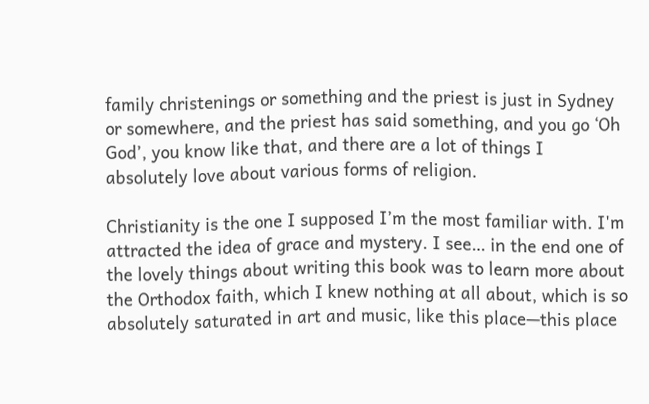family christenings or something and the priest is just in Sydney or somewhere, and the priest has said something, and you go ‘Oh God’, you know like that, and there are a lot of things I absolutely love about various forms of religion.

Christianity is the one I supposed I’m the most familiar with. I'm attracted the idea of grace and mystery. I see… in the end one of the lovely things about writing this book was to learn more about the Orthodox faith, which I knew nothing at all about, which is so absolutely saturated in art and music, like this place—this place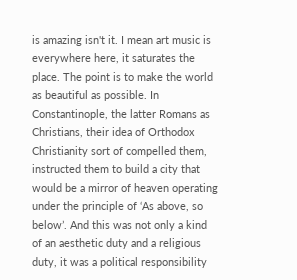is amazing isn't it. I mean art music is everywhere here, it saturates the place. The point is to make the world as beautiful as possible. In Constantinople, the latter Romans as Christians, their idea of Orthodox Christianity sort of compelled them, instructed them to build a city that would be a mirror of heaven operating under the principle of ‘As above, so below’. And this was not only a kind of an aesthetic duty and a religious duty, it was a political responsibility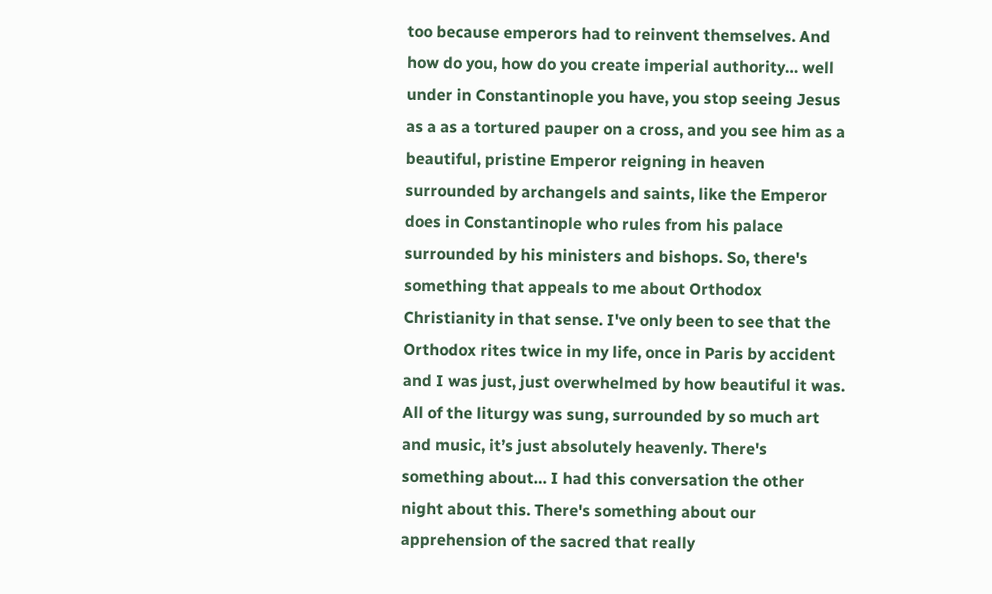too because emperors had to reinvent themselves. And how do you, how do you create imperial authority… well under in Constantinople you have, you stop seeing Jesus as a as a tortured pauper on a cross, and you see him as a beautiful, pristine Emperor reigning in heaven surrounded by archangels and saints, like the Emperor does in Constantinople who rules from his palace surrounded by his ministers and bishops. So, there's something that appeals to me about Orthodox Christianity in that sense. I've only been to see that the Orthodox rites twice in my life, once in Paris by accident and I was just, just overwhelmed by how beautiful it was. All of the liturgy was sung, surrounded by so much art and music, it’s just absolutely heavenly. There's something about… I had this conversation the other night about this. There's something about our apprehension of the sacred that really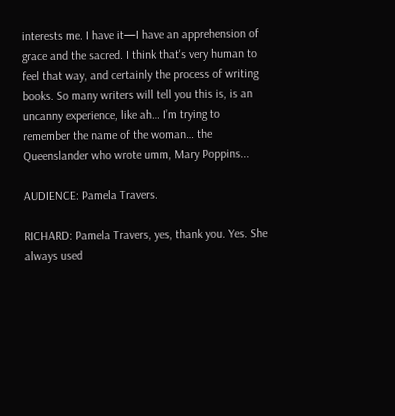interests me. I have it—I have an apprehension of grace and the sacred. I think that's very human to feel that way, and certainly the process of writing books. So many writers will tell you this is, is an uncanny experience, like ah… I’m trying to remember the name of the woman… the Queenslander who wrote umm, Mary Poppins...

AUDIENCE: Pamela Travers.

RICHARD: Pamela Travers, yes, thank you. Yes. She always used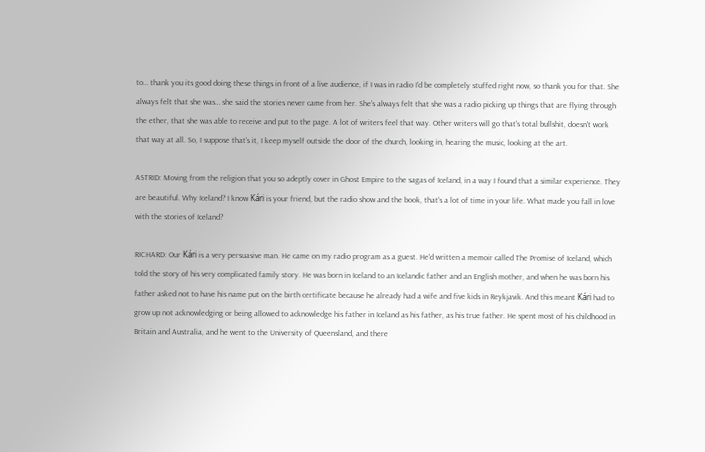to… thank you its good doing these things in front of a live audience, if I was in radio I'd be completely stuffed right now, so thank you for that. She always felt that she was… she said the stories never came from her. She's always felt that she was a radio picking up things that are flying through the ether, that she was able to receive and put to the page. A lot of writers feel that way. Other writers will go that's total bullshit, doesn't work that way at all. So, I suppose that's it, I keep myself outside the door of the church, looking in, hearing the music, looking at the art.

ASTRID: Moving from the religion that you so adeptly cover in Ghost Empire to the sagas of Iceland, in a way I found that a similar experience. They are beautiful. Why Iceland? I know Kári is your friend, but the radio show and the book, that's a lot of time in your life. What made you fall in love with the stories of Iceland?

RICHARD: Our Kári is a very persuasive man. He came on my radio program as a guest. He'd written a memoir called The Promise of Iceland, which told the story of his very complicated family story. He was born in Iceland to an Icelandic father and an English mother, and when he was born his father asked not to have his name put on the birth certificate because he already had a wife and five kids in Reykjavik. And this meant Kári had to grow up not acknowledging or being allowed to acknowledge his father in Iceland as his father, as his true father. He spent most of his childhood in Britain and Australia, and he went to the University of Queensland, and there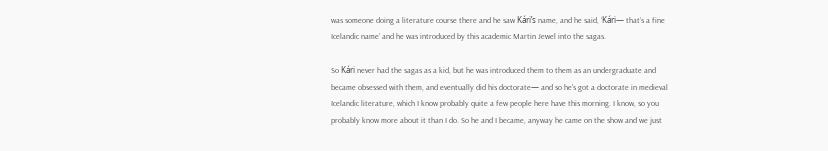was someone doing a literature course there and he saw Kári’s name, and he said, ‘Kári— that’s a fine Icelandic name’ and he was introduced by this academic Martin Jewel into the sagas.

So Kári never had the sagas as a kid, but he was introduced them to them as an undergraduate and became obsessed with them, and eventually did his doctorate— and so he's got a doctorate in medieval Icelandic literature, which I know probably quite a few people here have this morning. I know, so you probably know more about it than I do. So he and I became, anyway he came on the show and we just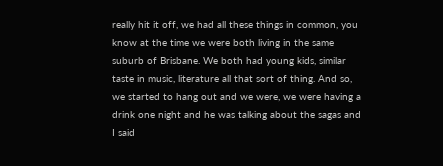really hit it off, we had all these things in common, you know at the time we were both living in the same suburb of Brisbane. We both had young kids, similar taste in music, literature all that sort of thing. And so, we started to hang out and we were, we were having a drink one night and he was talking about the sagas and I said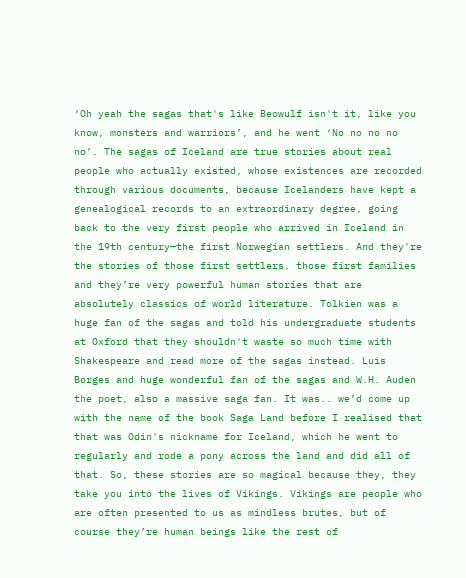‘Oh yeah the sagas that's like Beowulf isn't it, like you know, monsters and warriors’, and he went ‘No no no no no’. The sagas of Iceland are true stories about real people who actually existed, whose existences are recorded through various documents, because Icelanders have kept a genealogical records to an extraordinary degree, going back to the very first people who arrived in Iceland in the 19th century—the first Norwegian settlers. And they're the stories of those first settlers, those first families and they’re very powerful human stories that are absolutely classics of world literature. Tolkien was a huge fan of the sagas and told his undergraduate students at Oxford that they shouldn't waste so much time with Shakespeare and read more of the sagas instead. Luis Borges and huge wonderful fan of the sagas and W.H. Auden the poet, also a massive saga fan. It was.. we’d come up with the name of the book Saga Land before I realised that that was Odin's nickname for Iceland, which he went to regularly and rode a pony across the land and did all of that. So, these stories are so magical because they, they take you into the lives of Vikings. Vikings are people who are often presented to us as mindless brutes, but of course they’re human beings like the rest of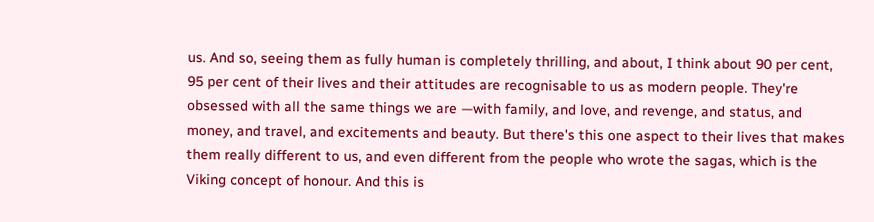us. And so, seeing them as fully human is completely thrilling, and about, I think about 90 per cent, 95 per cent of their lives and their attitudes are recognisable to us as modern people. They're obsessed with all the same things we are —with family, and love, and revenge, and status, and money, and travel, and excitements and beauty. But there's this one aspect to their lives that makes them really different to us, and even different from the people who wrote the sagas, which is the Viking concept of honour. And this is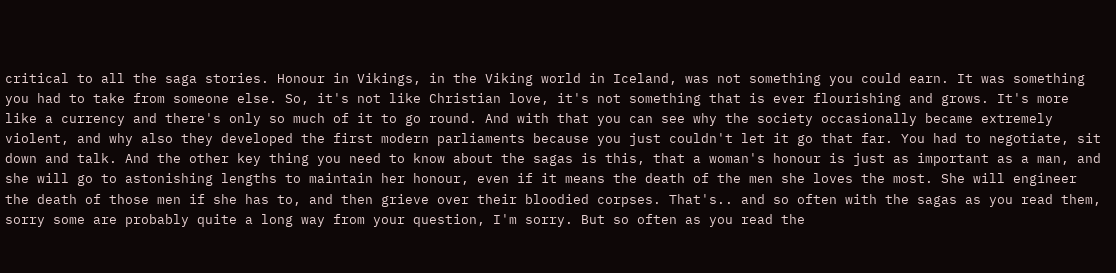critical to all the saga stories. Honour in Vikings, in the Viking world in Iceland, was not something you could earn. It was something you had to take from someone else. So, it's not like Christian love, it's not something that is ever flourishing and grows. It's more like a currency and there's only so much of it to go round. And with that you can see why the society occasionally became extremely violent, and why also they developed the first modern parliaments because you just couldn't let it go that far. You had to negotiate, sit down and talk. And the other key thing you need to know about the sagas is this, that a woman's honour is just as important as a man, and she will go to astonishing lengths to maintain her honour, even if it means the death of the men she loves the most. She will engineer the death of those men if she has to, and then grieve over their bloodied corpses. That's.. and so often with the sagas as you read them, sorry some are probably quite a long way from your question, I'm sorry. But so often as you read the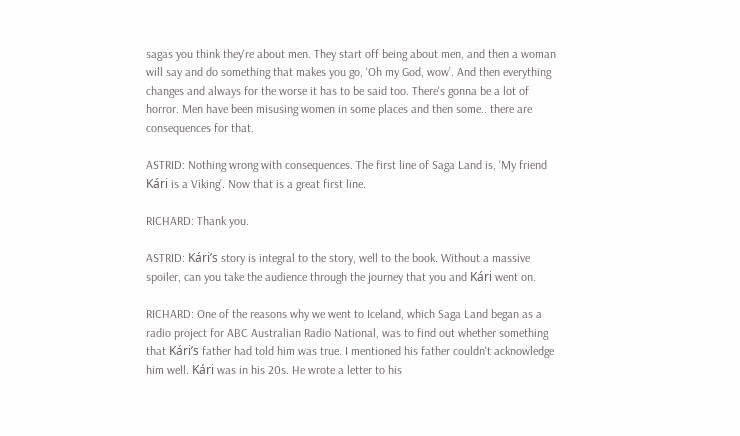sagas you think they're about men. They start off being about men, and then a woman will say and do something that makes you go, ‘Oh my God, wow’. And then everything changes and always for the worse it has to be said too. There's gonna be a lot of horror. Men have been misusing women in some places and then some.. there are consequences for that.

ASTRID: Nothing wrong with consequences. The first line of Saga Land is, ‘My friend Kári is a Viking’. Now that is a great first line.

RICHARD: Thank you.

ASTRID: Kári’s story is integral to the story, well to the book. Without a massive spoiler, can you take the audience through the journey that you and Kári went on.

RICHARD: One of the reasons why we went to Iceland, which Saga Land began as a radio project for ABC Australian Radio National, was to find out whether something that Kári’s father had told him was true. I mentioned his father couldn't acknowledge him well. Kári was in his 20s. He wrote a letter to his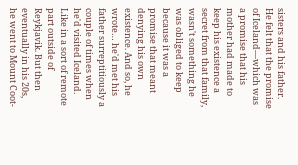sisters and his father. He felt that the promise of Iceland—which was a promise that his mother had made to keep his existence a secret from that family, wasn't something he was obliged to keep because it was a promise that meant denying his own existence. And so, he wrote… he'd met his father surreptitiously a couple of times when he'd visited Iceland. Like in a sort of remote part outside of Reykjavik. But then eventually in his 20s, he went to Mount Coot-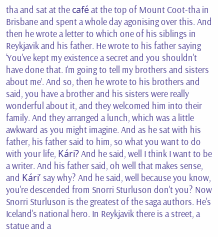tha and sat at the café at the top of Mount Coot-tha in Brisbane and spent a whole day agonising over this. And then he wrote a letter to which one of his siblings in Reykjavik and his father. He wrote to his father saying ‘You've kept my existence a secret and you shouldn't have done that. I'm going to tell my brothers and sisters about me’. And so, then he wrote to his brothers and said, you have a brother and his sisters were really wonderful about it, and they welcomed him into their family. And they arranged a lunch, which was a little awkward as you might imagine. And as he sat with his father, his father said to him, so what you want to do with your life, Kári? And he said, well I think I want to be a writer. And his father said, oh well that makes sense, and Kári’ say why? And he said, well because you know, you're descended from Snorri Sturluson don't you? Now Snorri Sturluson is the greatest of the saga authors. He's Iceland's national hero. In Reykjavik there is a street, a statue and a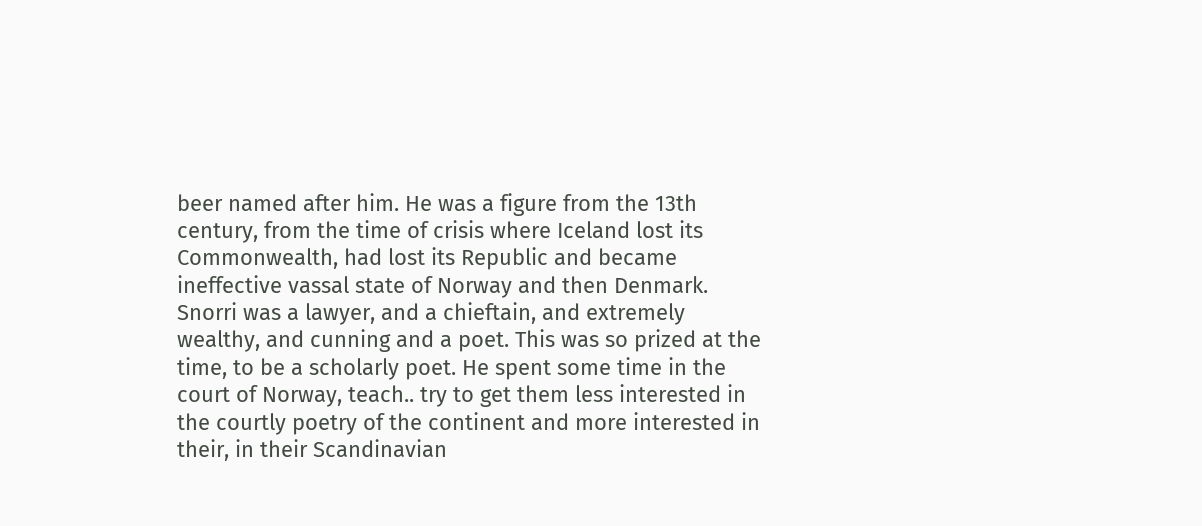beer named after him. He was a figure from the 13th century, from the time of crisis where Iceland lost its Commonwealth, had lost its Republic and became ineffective vassal state of Norway and then Denmark. Snorri was a lawyer, and a chieftain, and extremely wealthy, and cunning and a poet. This was so prized at the time, to be a scholarly poet. He spent some time in the court of Norway, teach.. try to get them less interested in the courtly poetry of the continent and more interested in their, in their Scandinavian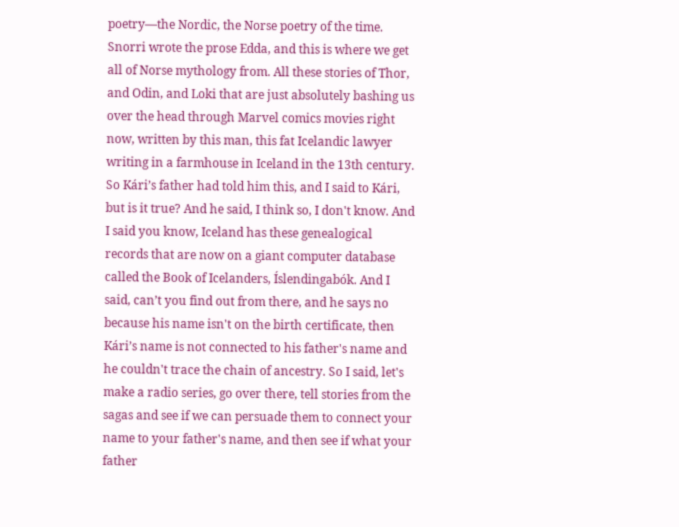poetry—the Nordic, the Norse poetry of the time. Snorri wrote the prose Edda, and this is where we get all of Norse mythology from. All these stories of Thor, and Odin, and Loki that are just absolutely bashing us over the head through Marvel comics movies right now, written by this man, this fat Icelandic lawyer writing in a farmhouse in Iceland in the 13th century. So Kári’s father had told him this, and I said to Kári, but is it true? And he said, I think so, I don't know. And I said you know, Iceland has these genealogical records that are now on a giant computer database called the Book of Icelanders, Íslendingabók. And I said, can’t you find out from there, and he says no because his name isn't on the birth certificate, then Kári’s name is not connected to his father's name and he couldn't trace the chain of ancestry. So I said, let's make a radio series, go over there, tell stories from the sagas and see if we can persuade them to connect your name to your father's name, and then see if what your father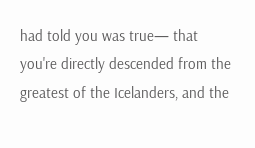had told you was true— that you're directly descended from the greatest of the Icelanders, and the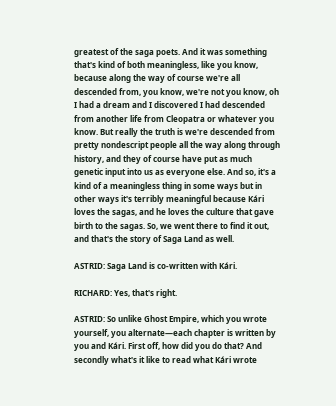greatest of the saga poets. And it was something that's kind of both meaningless, like you know, because along the way of course we're all descended from, you know, we're not you know, oh I had a dream and I discovered I had descended from another life from Cleopatra or whatever you know. But really the truth is we're descended from pretty nondescript people all the way along through history, and they of course have put as much genetic input into us as everyone else. And so, it's a kind of a meaningless thing in some ways but in other ways it's terribly meaningful because Kári loves the sagas, and he loves the culture that gave birth to the sagas. So, we went there to find it out, and that's the story of Saga Land as well.

ASTRID: Saga Land is co-written with Kári.

RICHARD: Yes, that's right.

ASTRID: So unlike Ghost Empire, which you wrote yourself, you alternate—each chapter is written by you and Kári. First off, how did you do that? And secondly what's it like to read what Kári wrote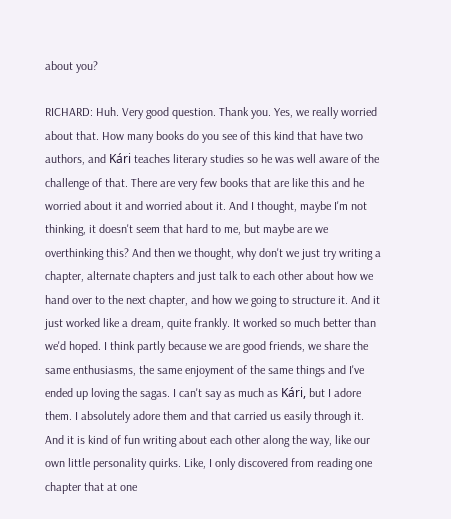about you?

RICHARD: Huh. Very good question. Thank you. Yes, we really worried about that. How many books do you see of this kind that have two authors, and Kári teaches literary studies so he was well aware of the challenge of that. There are very few books that are like this and he worried about it and worried about it. And I thought, maybe I'm not thinking, it doesn't seem that hard to me, but maybe are we overthinking this? And then we thought, why don't we just try writing a chapter, alternate chapters and just talk to each other about how we hand over to the next chapter, and how we going to structure it. And it just worked like a dream, quite frankly. It worked so much better than we'd hoped. I think partly because we are good friends, we share the same enthusiasms, the same enjoyment of the same things and I've ended up loving the sagas. I can't say as much as Kári, but I adore them. I absolutely adore them and that carried us easily through it. And it is kind of fun writing about each other along the way, like our own little personality quirks. Like, I only discovered from reading one chapter that at one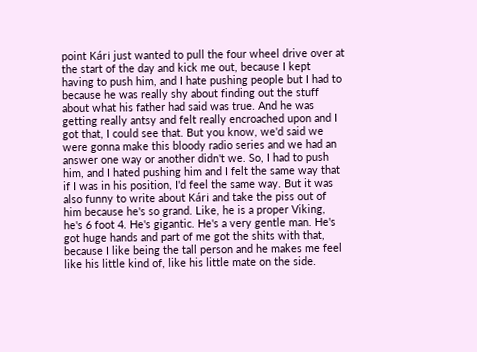point Kári just wanted to pull the four wheel drive over at the start of the day and kick me out, because I kept having to push him, and I hate pushing people but I had to because he was really shy about finding out the stuff about what his father had said was true. And he was getting really antsy and felt really encroached upon and I got that, I could see that. But you know, we'd said we were gonna make this bloody radio series and we had an answer one way or another didn't we. So, I had to push him, and I hated pushing him and I felt the same way that if I was in his position, I'd feel the same way. But it was also funny to write about Kári and take the piss out of him because he's so grand. Like, he is a proper Viking, he's 6 foot 4. He's gigantic. He's a very gentle man. He's got huge hands and part of me got the shits with that, because I like being the tall person and he makes me feel like his little kind of, like his little mate on the side.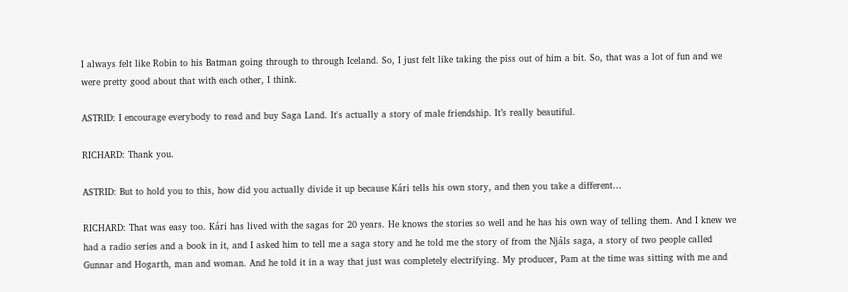I always felt like Robin to his Batman going through to through Iceland. So, I just felt like taking the piss out of him a bit. So, that was a lot of fun and we were pretty good about that with each other, I think.

ASTRID: I encourage everybody to read and buy Saga Land. It's actually a story of male friendship. It’s really beautiful.

RICHARD: Thank you.

ASTRID: But to hold you to this, how did you actually divide it up because Kári tells his own story, and then you take a different…

RICHARD: That was easy too. Kári has lived with the sagas for 20 years. He knows the stories so well and he has his own way of telling them. And I knew we had a radio series and a book in it, and I asked him to tell me a saga story and he told me the story of from the Njáls saga, a story of two people called Gunnar and Hogarth, man and woman. And he told it in a way that just was completely electrifying. My producer, Pam at the time was sitting with me and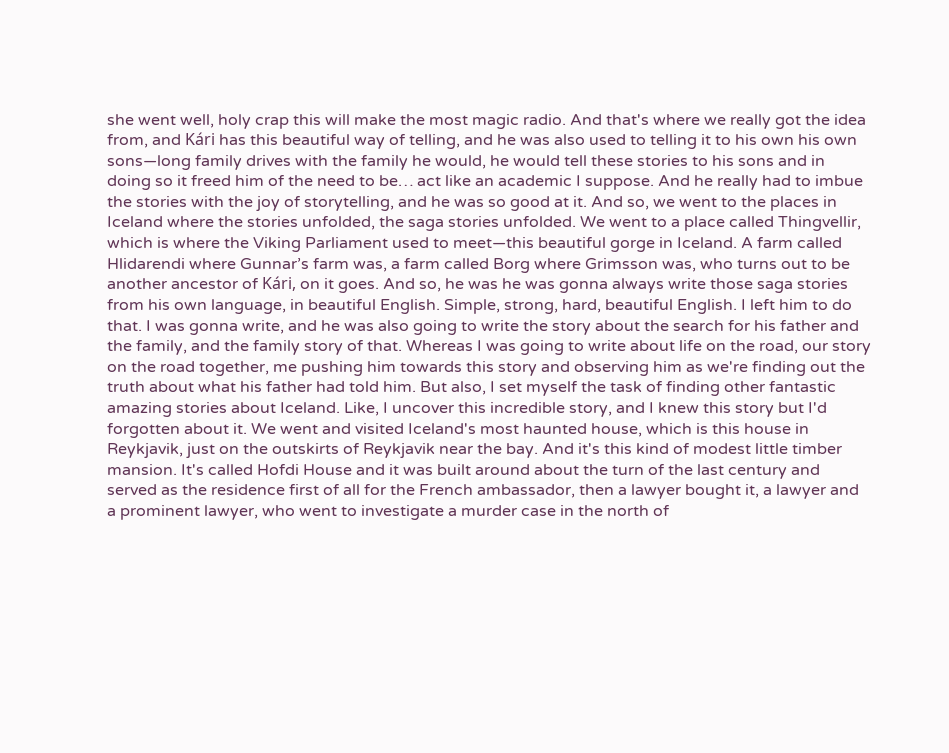she went well, holy crap this will make the most magic radio. And that's where we really got the idea from, and Kári has this beautiful way of telling, and he was also used to telling it to his own his own sons—long family drives with the family he would, he would tell these stories to his sons and in doing so it freed him of the need to be… act like an academic I suppose. And he really had to imbue the stories with the joy of storytelling, and he was so good at it. And so, we went to the places in Iceland where the stories unfolded, the saga stories unfolded. We went to a place called Thingvellir, which is where the Viking Parliament used to meet—this beautiful gorge in Iceland. A farm called Hlidarendi where Gunnar’s farm was, a farm called Borg where Grimsson was, who turns out to be another ancestor of Kári, on it goes. And so, he was he was gonna always write those saga stories from his own language, in beautiful English. Simple, strong, hard, beautiful English. I left him to do that. I was gonna write, and he was also going to write the story about the search for his father and the family, and the family story of that. Whereas I was going to write about life on the road, our story on the road together, me pushing him towards this story and observing him as we're finding out the truth about what his father had told him. But also, I set myself the task of finding other fantastic amazing stories about Iceland. Like, I uncover this incredible story, and I knew this story but I'd forgotten about it. We went and visited Iceland's most haunted house, which is this house in Reykjavik, just on the outskirts of Reykjavik near the bay. And it's this kind of modest little timber mansion. It's called Hofdi House and it was built around about the turn of the last century and served as the residence first of all for the French ambassador, then a lawyer bought it, a lawyer and a prominent lawyer, who went to investigate a murder case in the north of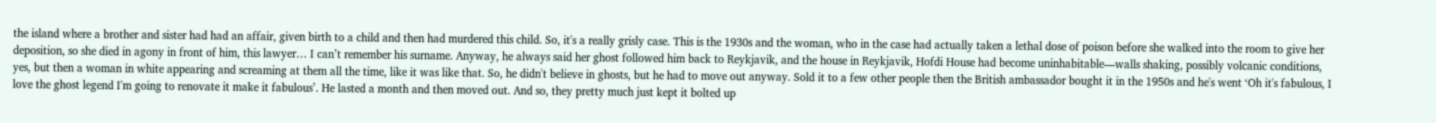the island where a brother and sister had had an affair, given birth to a child and then had murdered this child. So, it's a really grisly case. This is the 1930s and the woman, who in the case had actually taken a lethal dose of poison before she walked into the room to give her deposition, so she died in agony in front of him, this lawyer… I can’t remember his surname. Anyway, he always said her ghost followed him back to Reykjavik, and the house in Reykjavik, Hofdi House had become uninhabitable—walls shaking, possibly volcanic conditions, yes, but then a woman in white appearing and screaming at them all the time, like it was like that. So, he didn't believe in ghosts, but he had to move out anyway. Sold it to a few other people then the British ambassador bought it in the 1950s and he's went ‘Oh it's fabulous, I love the ghost legend I'm going to renovate it make it fabulous’. He lasted a month and then moved out. And so, they pretty much just kept it bolted up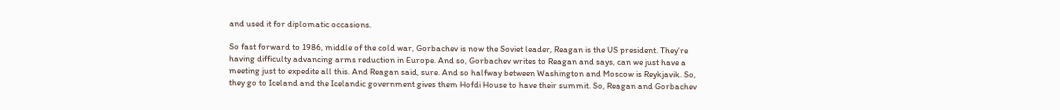and used it for diplomatic occasions.

So fast forward to 1986, middle of the cold war, Gorbachev is now the Soviet leader, Reagan is the US president. They're having difficulty advancing arms reduction in Europe. And so, Gorbachev writes to Reagan and says, can we just have a meeting just to expedite all this. And Reagan said, sure. And so halfway between Washington and Moscow is Reykjavik. So, they go to Iceland and the Icelandic government gives them Hofdi House to have their summit. So, Reagan and Gorbachev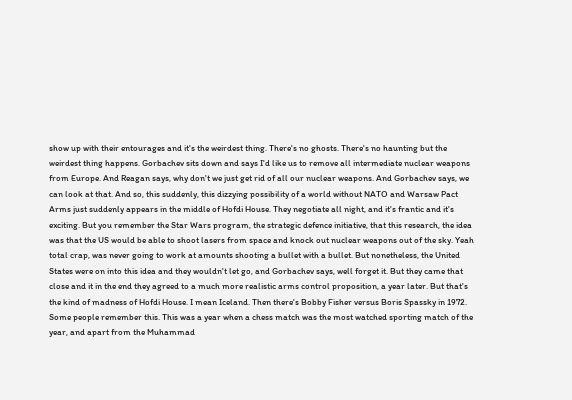show up with their entourages and it's the weirdest thing. There's no ghosts. There's no haunting but the weirdest thing happens. Gorbachev sits down and says I'd like us to remove all intermediate nuclear weapons from Europe. And Reagan says, why don't we just get rid of all our nuclear weapons. And Gorbachev says, we can look at that. And so, this suddenly, this dizzying possibility of a world without NATO and Warsaw Pact Arms just suddenly appears in the middle of Hofdi House. They negotiate all night, and it's frantic and it's exciting. But you remember the Star Wars program, the strategic defence initiative, that this research, the idea was that the US would be able to shoot lasers from space and knock out nuclear weapons out of the sky. Yeah total crap, was never going to work at amounts shooting a bullet with a bullet. But nonetheless, the United States were on into this idea and they wouldn't let go, and Gorbachev says, well forget it. But they came that close and it in the end they agreed to a much more realistic arms control proposition, a year later. But that's the kind of madness of Hofdi House. I mean Iceland. Then there's Bobby Fisher versus Boris Spassky in 1972. Some people remember this. This was a year when a chess match was the most watched sporting match of the year, and apart from the Muhammad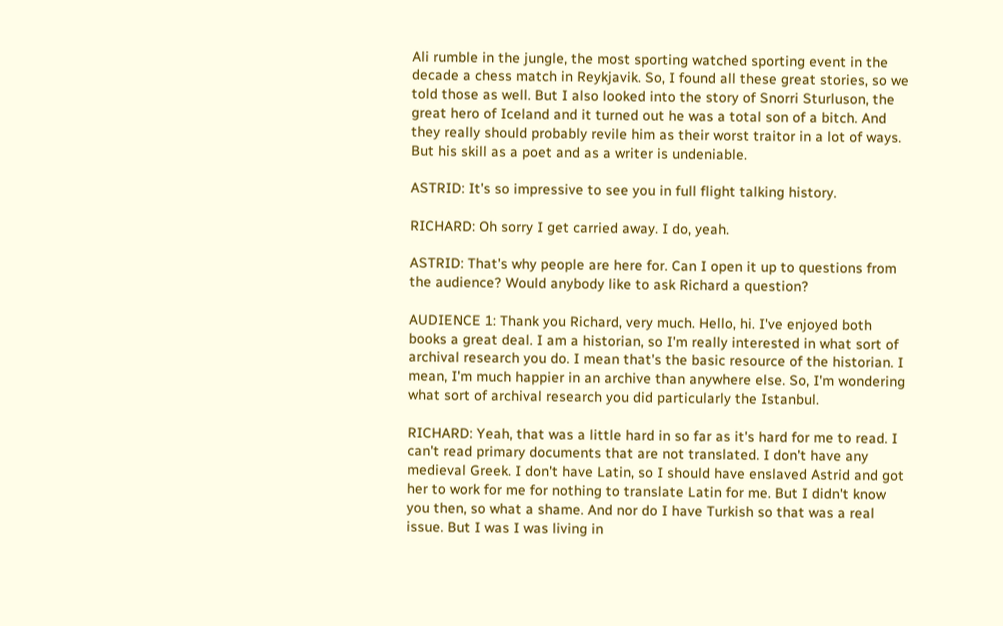Ali rumble in the jungle, the most sporting watched sporting event in the decade a chess match in Reykjavik. So, I found all these great stories, so we told those as well. But I also looked into the story of Snorri Sturluson, the great hero of Iceland and it turned out he was a total son of a bitch. And they really should probably revile him as their worst traitor in a lot of ways. But his skill as a poet and as a writer is undeniable.

ASTRID: It's so impressive to see you in full flight talking history.

RICHARD: Oh sorry I get carried away. I do, yeah.

ASTRID: That's why people are here for. Can I open it up to questions from the audience? Would anybody like to ask Richard a question?

AUDIENCE 1: Thank you Richard, very much. Hello, hi. I've enjoyed both books a great deal. I am a historian, so I'm really interested in what sort of archival research you do. I mean that's the basic resource of the historian. I mean, I'm much happier in an archive than anywhere else. So, I'm wondering what sort of archival research you did particularly the Istanbul.

RICHARD: Yeah, that was a little hard in so far as it's hard for me to read. I can't read primary documents that are not translated. I don't have any medieval Greek. I don't have Latin, so I should have enslaved Astrid and got her to work for me for nothing to translate Latin for me. But I didn't know you then, so what a shame. And nor do I have Turkish so that was a real issue. But I was I was living in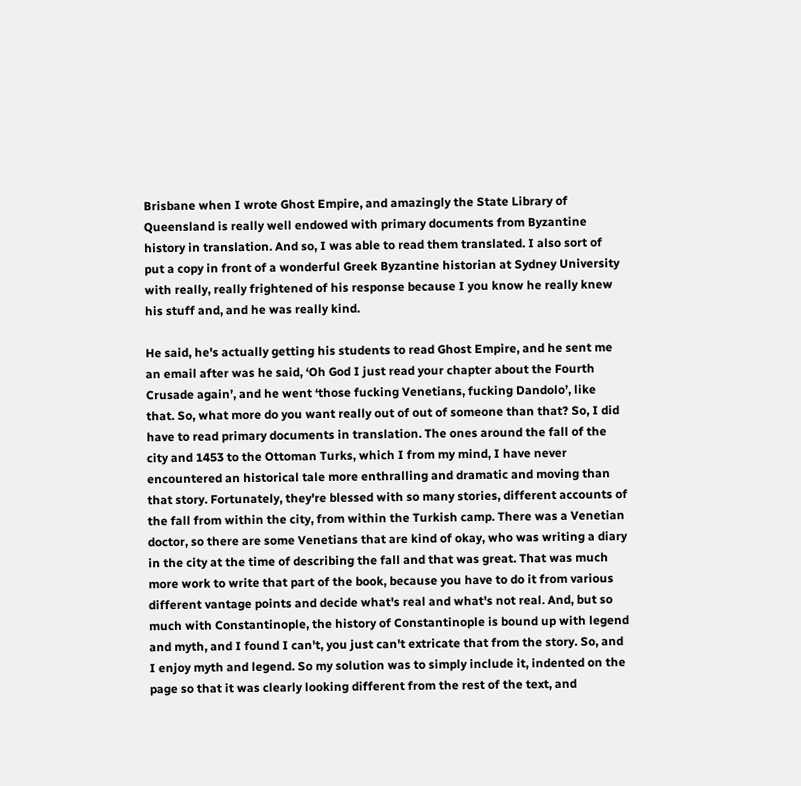Brisbane when I wrote Ghost Empire, and amazingly the State Library of Queensland is really well endowed with primary documents from Byzantine history in translation. And so, I was able to read them translated. I also sort of put a copy in front of a wonderful Greek Byzantine historian at Sydney University with really, really frightened of his response because I you know he really knew his stuff and, and he was really kind.

He said, he's actually getting his students to read Ghost Empire, and he sent me an email after was he said, ‘Oh God I just read your chapter about the Fourth Crusade again’, and he went ‘those fucking Venetians, fucking Dandolo’, like that. So, what more do you want really out of out of someone than that? So, I did have to read primary documents in translation. The ones around the fall of the city and 1453 to the Ottoman Turks, which I from my mind, I have never encountered an historical tale more enthralling and dramatic and moving than that story. Fortunately, they're blessed with so many stories, different accounts of the fall from within the city, from within the Turkish camp. There was a Venetian doctor, so there are some Venetians that are kind of okay, who was writing a diary in the city at the time of describing the fall and that was great. That was much more work to write that part of the book, because you have to do it from various different vantage points and decide what's real and what's not real. And, but so much with Constantinople, the history of Constantinople is bound up with legend and myth, and I found I can't, you just can't extricate that from the story. So, and I enjoy myth and legend. So my solution was to simply include it, indented on the page so that it was clearly looking different from the rest of the text, and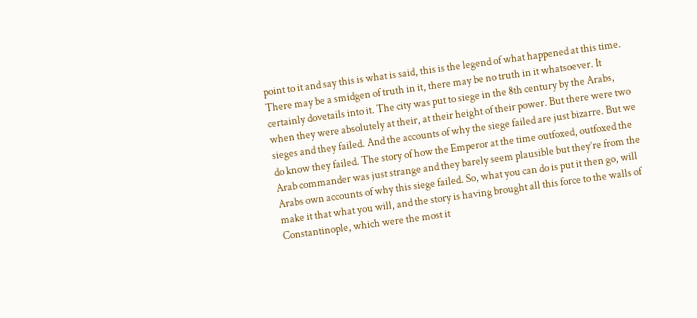point to it and say this is what is said, this is the legend of what happened at this time. There may be a smidgen of truth in it, there may be no truth in it whatsoever. It certainly dovetails into it. The city was put to siege in the 8th century by the Arabs, when they were absolutely at their, at their height of their power. But there were two sieges and they failed. And the accounts of why the siege failed are just bizarre. But we do know they failed. The story of how the Emperor at the time outfoxed, outfoxed the Arab commander was just strange and they barely seem plausible but they’re from the Arabs own accounts of why this siege failed. So, what you can do is put it then go, will make it that what you will, and the story is having brought all this force to the walls of Constantinople, which were the most it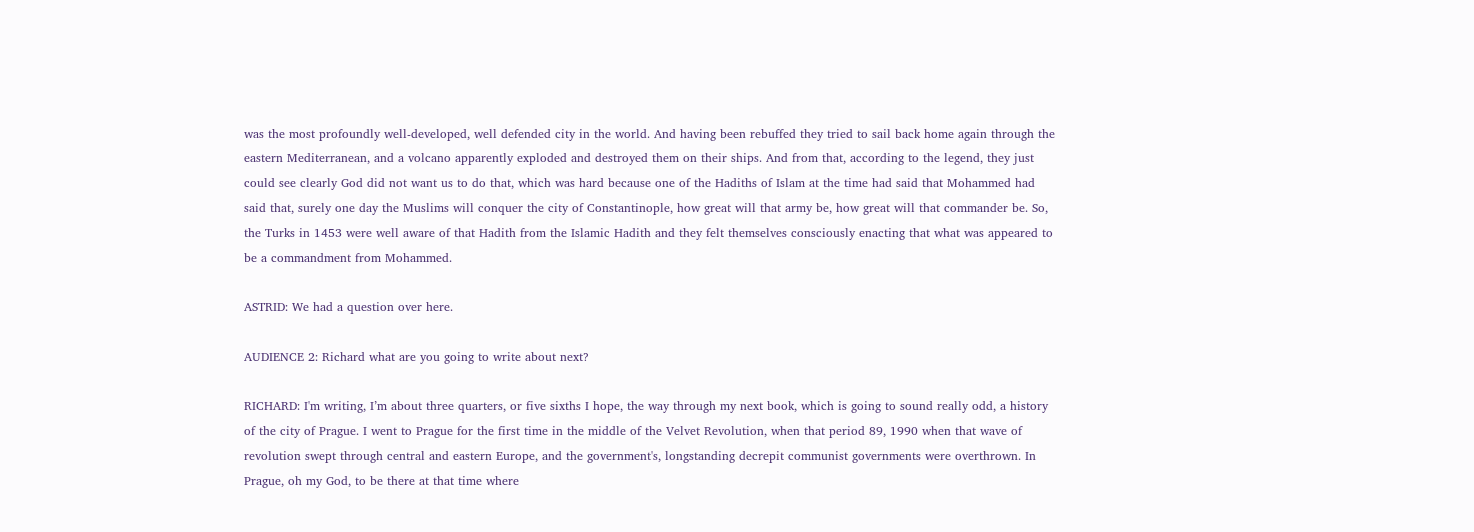was the most profoundly well-developed, well defended city in the world. And having been rebuffed they tried to sail back home again through the eastern Mediterranean, and a volcano apparently exploded and destroyed them on their ships. And from that, according to the legend, they just could see clearly God did not want us to do that, which was hard because one of the Hadiths of Islam at the time had said that Mohammed had said that, surely one day the Muslims will conquer the city of Constantinople, how great will that army be, how great will that commander be. So, the Turks in 1453 were well aware of that Hadith from the Islamic Hadith and they felt themselves consciously enacting that what was appeared to be a commandment from Mohammed.

ASTRID: We had a question over here.

AUDIENCE 2: Richard what are you going to write about next?

RICHARD: I'm writing, I’m about three quarters, or five sixths I hope, the way through my next book, which is going to sound really odd, a history of the city of Prague. I went to Prague for the first time in the middle of the Velvet Revolution, when that period 89, 1990 when that wave of revolution swept through central and eastern Europe, and the government's, longstanding decrepit communist governments were overthrown. In Prague, oh my God, to be there at that time where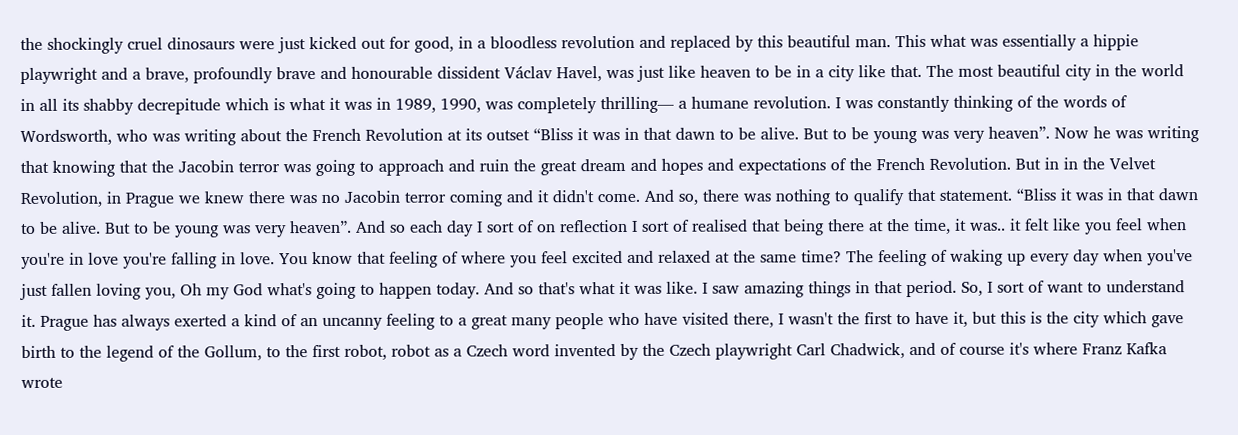the shockingly cruel dinosaurs were just kicked out for good, in a bloodless revolution and replaced by this beautiful man. This what was essentially a hippie playwright and a brave, profoundly brave and honourable dissident Václav Havel, was just like heaven to be in a city like that. The most beautiful city in the world in all its shabby decrepitude which is what it was in 1989, 1990, was completely thrilling— a humane revolution. I was constantly thinking of the words of Wordsworth, who was writing about the French Revolution at its outset “Bliss it was in that dawn to be alive. But to be young was very heaven”. Now he was writing that knowing that the Jacobin terror was going to approach and ruin the great dream and hopes and expectations of the French Revolution. But in in the Velvet Revolution, in Prague we knew there was no Jacobin terror coming and it didn't come. And so, there was nothing to qualify that statement. “Bliss it was in that dawn to be alive. But to be young was very heaven”. And so each day I sort of on reflection I sort of realised that being there at the time, it was.. it felt like you feel when you're in love you're falling in love. You know that feeling of where you feel excited and relaxed at the same time? The feeling of waking up every day when you've just fallen loving you, Oh my God what's going to happen today. And so that's what it was like. I saw amazing things in that period. So, I sort of want to understand it. Prague has always exerted a kind of an uncanny feeling to a great many people who have visited there, I wasn't the first to have it, but this is the city which gave birth to the legend of the Gollum, to the first robot, robot as a Czech word invented by the Czech playwright Carl Chadwick, and of course it's where Franz Kafka wrote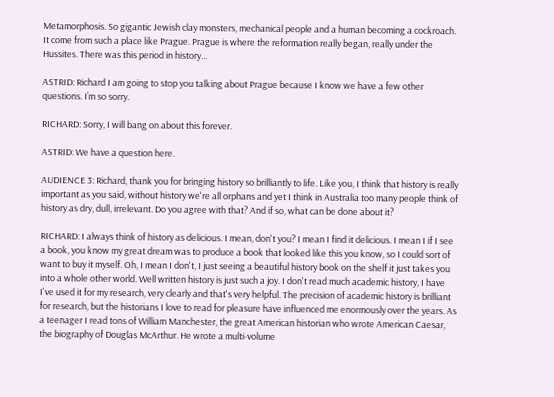Metamorphosis. So gigantic Jewish clay monsters, mechanical people and a human becoming a cockroach. It come from such a place like Prague. Prague is where the reformation really began, really under the Hussites. There was this period in history…

ASTRID: Richard I am going to stop you talking about Prague because I know we have a few other questions. I’m so sorry.

RICHARD: Sorry, I will bang on about this forever.

ASTRID: We have a question here.

AUDIENCE 3: Richard, thank you for bringing history so brilliantly to life. Like you, I think that history is really important as you said, without history we're all orphans and yet I think in Australia too many people think of history as dry, dull, irrelevant. Do you agree with that? And if so, what can be done about it?

RICHARD: I always think of history as delicious. I mean, don't you? I mean I find it delicious. I mean I if I see a book, you know my great dream was to produce a book that looked like this you know, so I could sort of want to buy it myself. Oh, I mean I don't, I just seeing a beautiful history book on the shelf it just takes you into a whole other world. Well written history is just such a joy. I don't read much academic history, I have I've used it for my research, very clearly and that's very helpful. The precision of academic history is brilliant for research, but the historians I love to read for pleasure have influenced me enormously over the years. As a teenager I read tons of William Manchester, the great American historian who wrote American Caesar, the biography of Douglas McArthur. He wrote a multi-volume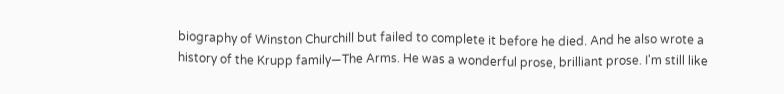biography of Winston Churchill but failed to complete it before he died. And he also wrote a history of the Krupp family—The Arms. He was a wonderful prose, brilliant prose. I'm still like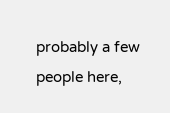probably a few people here,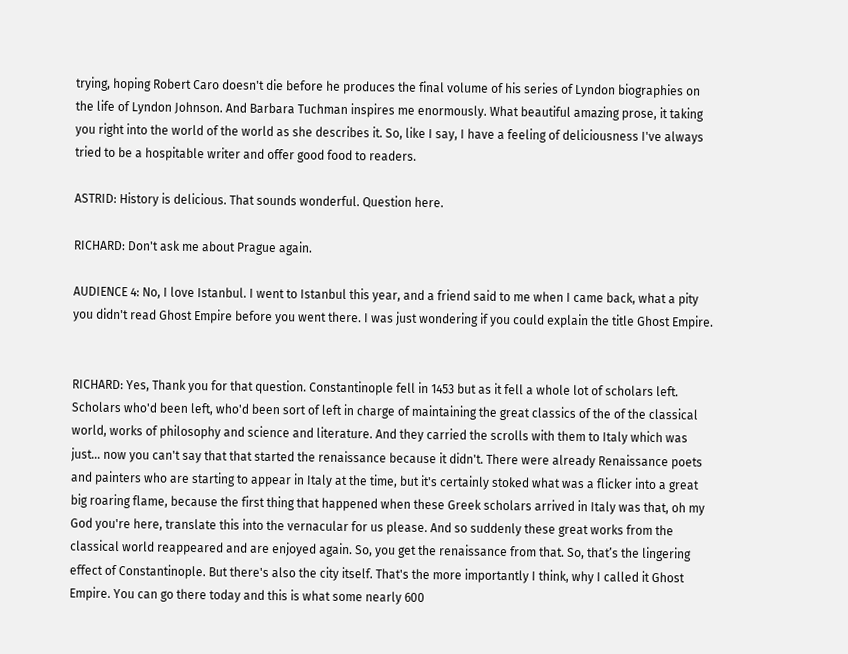trying, hoping Robert Caro doesn't die before he produces the final volume of his series of Lyndon biographies on the life of Lyndon Johnson. And Barbara Tuchman inspires me enormously. What beautiful amazing prose, it taking you right into the world of the world as she describes it. So, like I say, I have a feeling of deliciousness I've always tried to be a hospitable writer and offer good food to readers.

ASTRID: History is delicious. That sounds wonderful. Question here.

RICHARD: Don't ask me about Prague again.

AUDIENCE 4: No, I love Istanbul. I went to Istanbul this year, and a friend said to me when I came back, what a pity you didn't read Ghost Empire before you went there. I was just wondering if you could explain the title Ghost Empire.


RICHARD: Yes, Thank you for that question. Constantinople fell in 1453 but as it fell a whole lot of scholars left. Scholars who'd been left, who'd been sort of left in charge of maintaining the great classics of the of the classical world, works of philosophy and science and literature. And they carried the scrolls with them to Italy which was just… now you can't say that that started the renaissance because it didn't. There were already Renaissance poets and painters who are starting to appear in Italy at the time, but it's certainly stoked what was a flicker into a great big roaring flame, because the first thing that happened when these Greek scholars arrived in Italy was that, oh my God you're here, translate this into the vernacular for us please. And so suddenly these great works from the classical world reappeared and are enjoyed again. So, you get the renaissance from that. So, that’s the lingering effect of Constantinople. But there's also the city itself. That's the more importantly I think, why I called it Ghost Empire. You can go there today and this is what some nearly 600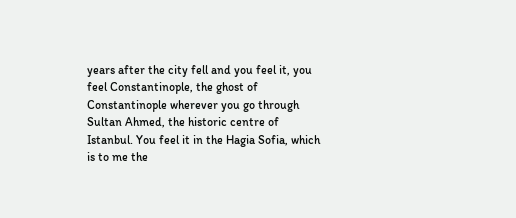years after the city fell and you feel it, you feel Constantinople, the ghost of Constantinople wherever you go through Sultan Ahmed, the historic centre of Istanbul. You feel it in the Hagia Sofia, which is to me the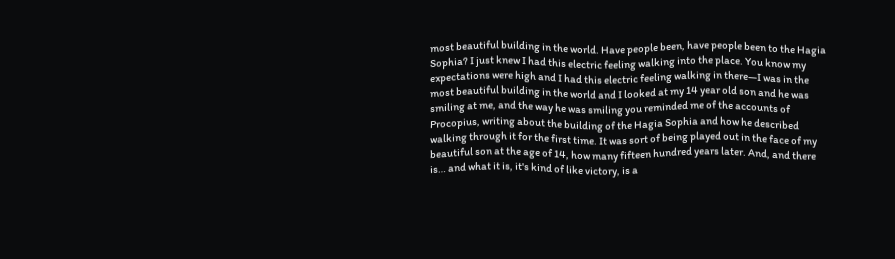most beautiful building in the world. Have people been, have people been to the Hagia Sophia? I just knew I had this electric feeling walking into the place. You know my expectations were high and I had this electric feeling walking in there—I was in the most beautiful building in the world and I looked at my 14 year old son and he was smiling at me, and the way he was smiling you reminded me of the accounts of Procopius, writing about the building of the Hagia Sophia and how he described walking through it for the first time. It was sort of being played out in the face of my beautiful son at the age of 14, how many fifteen hundred years later. And, and there is… and what it is, it's kind of like victory, is a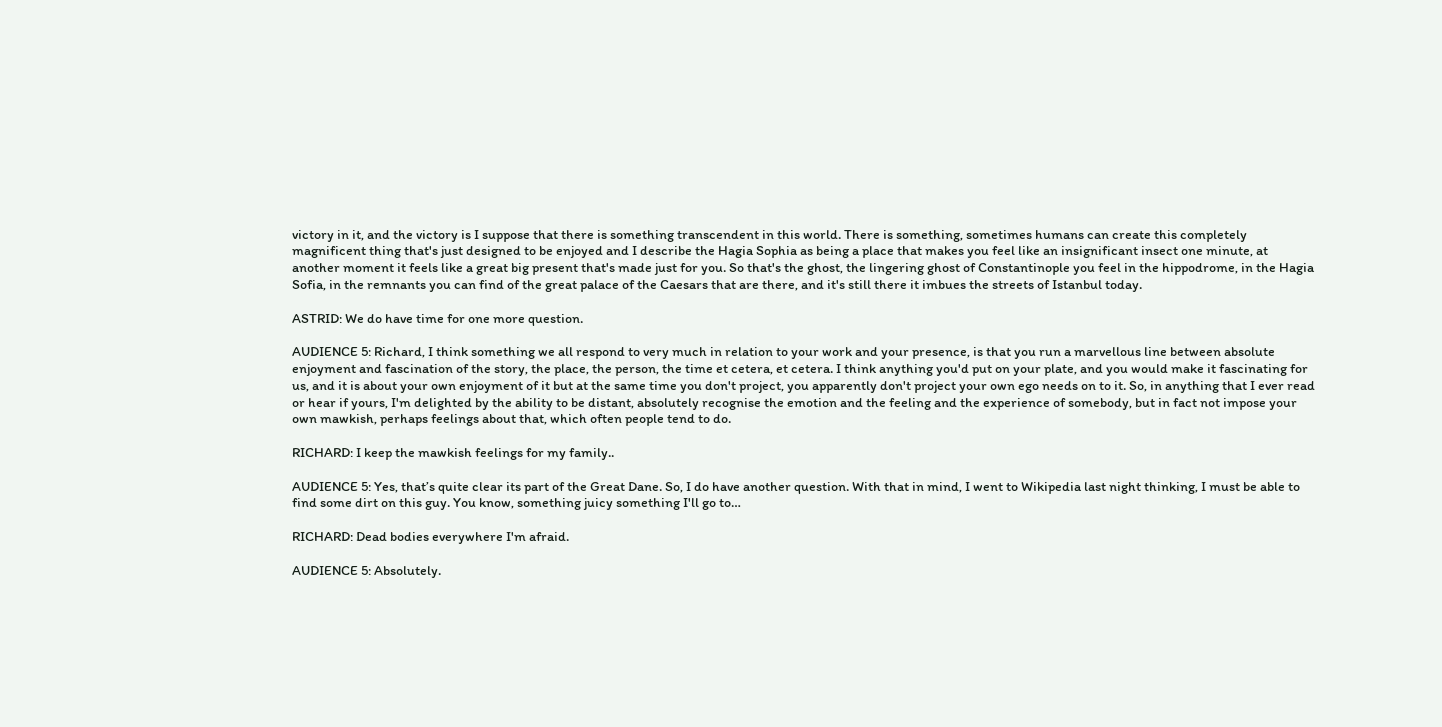victory in it, and the victory is I suppose that there is something transcendent in this world. There is something, sometimes humans can create this completely magnificent thing that's just designed to be enjoyed and I describe the Hagia Sophia as being a place that makes you feel like an insignificant insect one minute, at another moment it feels like a great big present that's made just for you. So that's the ghost, the lingering ghost of Constantinople you feel in the hippodrome, in the Hagia Sofia, in the remnants you can find of the great palace of the Caesars that are there, and it's still there it imbues the streets of Istanbul today.

ASTRID: We do have time for one more question.

AUDIENCE 5: Richard, I think something we all respond to very much in relation to your work and your presence, is that you run a marvellous line between absolute enjoyment and fascination of the story, the place, the person, the time et cetera, et cetera. I think anything you'd put on your plate, and you would make it fascinating for us, and it is about your own enjoyment of it but at the same time you don't project, you apparently don't project your own ego needs on to it. So, in anything that I ever read or hear if yours, I'm delighted by the ability to be distant, absolutely recognise the emotion and the feeling and the experience of somebody, but in fact not impose your own mawkish, perhaps feelings about that, which often people tend to do.

RICHARD: I keep the mawkish feelings for my family..

AUDIENCE 5: Yes, that’s quite clear its part of the Great Dane. So, I do have another question. With that in mind, I went to Wikipedia last night thinking, I must be able to find some dirt on this guy. You know, something juicy something I'll go to…

RICHARD: Dead bodies everywhere I'm afraid.

AUDIENCE 5: Absolutely.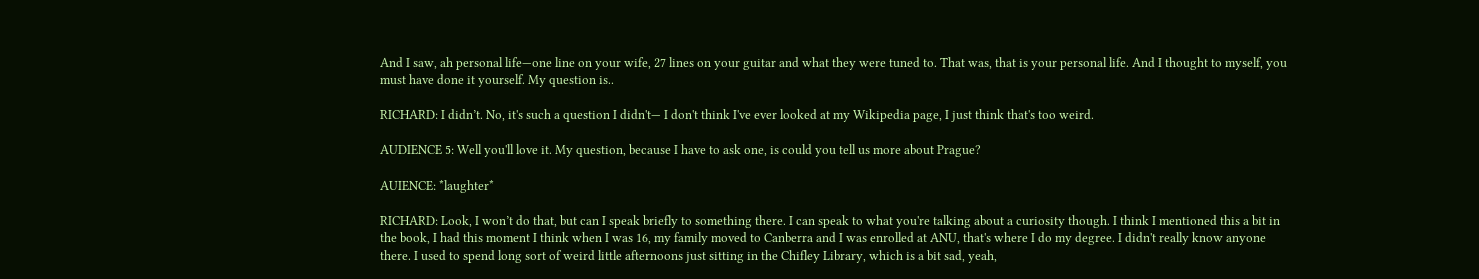And I saw, ah personal life—one line on your wife, 27 lines on your guitar and what they were tuned to. That was, that is your personal life. And I thought to myself, you must have done it yourself. My question is..

RICHARD: I didn’t. No, it's such a question I didn't— I don't think I've ever looked at my Wikipedia page, I just think that's too weird.

AUDIENCE 5: Well you'll love it. My question, because I have to ask one, is could you tell us more about Prague?

AUIENCE: *laughter*

RICHARD: Look, I won’t do that, but can I speak briefly to something there. I can speak to what you're talking about a curiosity though. I think I mentioned this a bit in the book, I had this moment I think when I was 16, my family moved to Canberra and I was enrolled at ANU, that's where I do my degree. I didn't really know anyone there. I used to spend long sort of weird little afternoons just sitting in the Chifley Library, which is a bit sad, yeah,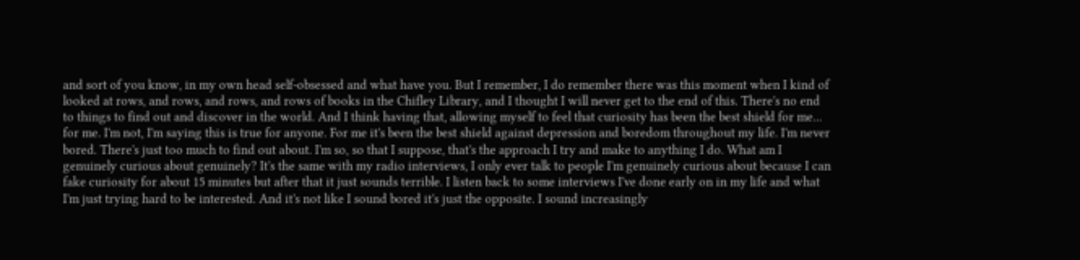and sort of you know, in my own head self-obsessed and what have you. But I remember, I do remember there was this moment when I kind of looked at rows, and rows, and rows, and rows of books in the Chifley Library, and I thought I will never get to the end of this. There's no end to things to find out and discover in the world. And I think having that, allowing myself to feel that curiosity has been the best shield for me... for me. I'm not, I'm saying this is true for anyone. For me it's been the best shield against depression and boredom throughout my life. I'm never bored. There's just too much to find out about. I'm so, so that I suppose, that's the approach I try and make to anything I do. What am I genuinely curious about genuinely? It's the same with my radio interviews, I only ever talk to people I'm genuinely curious about because I can fake curiosity for about 15 minutes but after that it just sounds terrible. I listen back to some interviews I've done early on in my life and what I'm just trying hard to be interested. And it's not like I sound bored it's just the opposite. I sound increasingly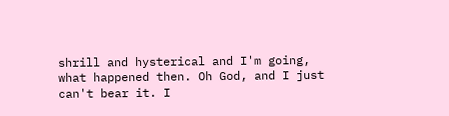shrill and hysterical and I'm going, what happened then. Oh God, and I just can't bear it. I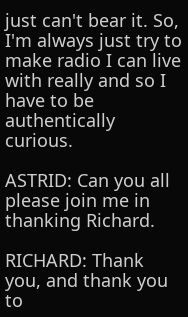just can't bear it. So, I'm always just try to make radio I can live with really and so I have to be authentically curious.

ASTRID: Can you all please join me in thanking Richard.

RICHARD: Thank you, and thank you to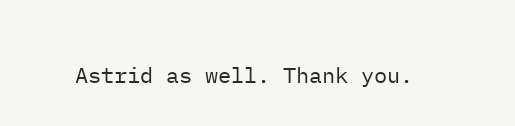Astrid as well. Thank you.